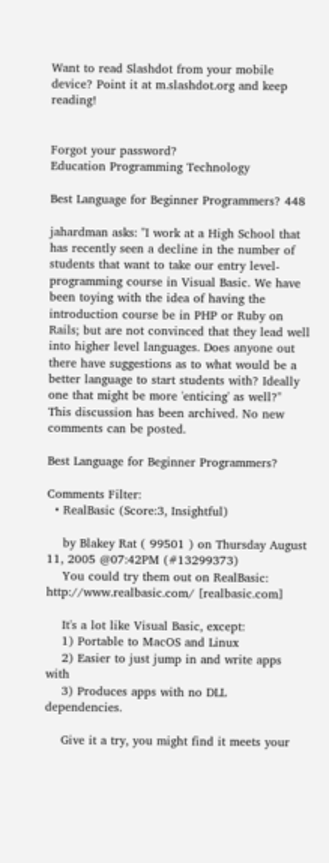Want to read Slashdot from your mobile device? Point it at m.slashdot.org and keep reading!


Forgot your password?
Education Programming Technology

Best Language for Beginner Programmers? 448

jahardman asks: "I work at a High School that has recently seen a decline in the number of students that want to take our entry level-programming course in Visual Basic. We have been toying with the idea of having the introduction course be in PHP or Ruby on Rails; but are not convinced that they lead well into higher level languages. Does anyone out there have suggestions as to what would be a better language to start students with? Ideally one that might be more 'enticing' as well?"
This discussion has been archived. No new comments can be posted.

Best Language for Beginner Programmers?

Comments Filter:
  • RealBasic (Score:3, Insightful)

    by Blakey Rat ( 99501 ) on Thursday August 11, 2005 @07:42PM (#13299373)
    You could try them out on RealBasic: http://www.realbasic.com/ [realbasic.com]

    It's a lot like Visual Basic, except:
    1) Portable to MacOS and Linux
    2) Easier to just jump in and write apps with
    3) Produces apps with no DLL dependencies.

    Give it a try, you might find it meets your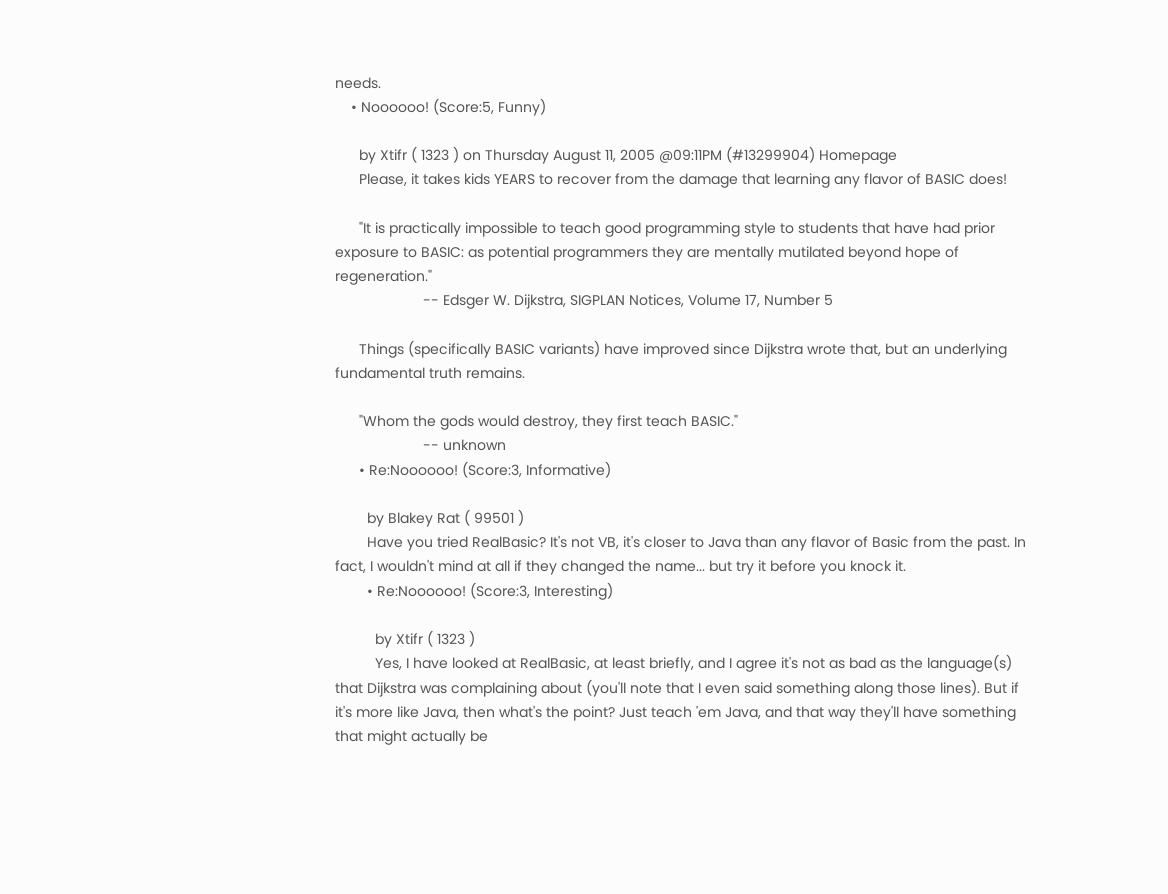needs.
    • Noooooo! (Score:5, Funny)

      by Xtifr ( 1323 ) on Thursday August 11, 2005 @09:11PM (#13299904) Homepage
      Please, it takes kids YEARS to recover from the damage that learning any flavor of BASIC does!

      "It is practically impossible to teach good programming style to students that have had prior exposure to BASIC: as potential programmers they are mentally mutilated beyond hope of regeneration."
                      -- Edsger W. Dijkstra, SIGPLAN Notices, Volume 17, Number 5

      Things (specifically BASIC variants) have improved since Dijkstra wrote that, but an underlying fundamental truth remains.

      "Whom the gods would destroy, they first teach BASIC."
                      -- unknown
      • Re:Noooooo! (Score:3, Informative)

        by Blakey Rat ( 99501 )
        Have you tried RealBasic? It's not VB, it's closer to Java than any flavor of Basic from the past. In fact, I wouldn't mind at all if they changed the name... but try it before you knock it.
        • Re:Noooooo! (Score:3, Interesting)

          by Xtifr ( 1323 )
          Yes, I have looked at RealBasic, at least briefly, and I agree it's not as bad as the language(s) that Dijkstra was complaining about (you'll note that I even said something along those lines). But if it's more like Java, then what's the point? Just teach 'em Java, and that way they'll have something that might actually be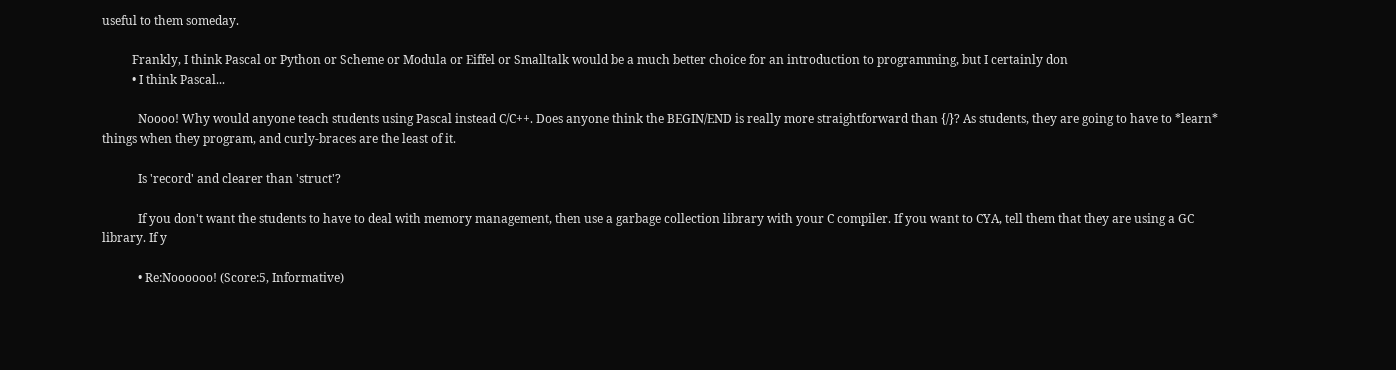useful to them someday.

          Frankly, I think Pascal or Python or Scheme or Modula or Eiffel or Smalltalk would be a much better choice for an introduction to programming, but I certainly don
          • I think Pascal...

            Noooo! Why would anyone teach students using Pascal instead C/C++. Does anyone think the BEGIN/END is really more straightforward than {/}? As students, they are going to have to *learn* things when they program, and curly-braces are the least of it.

            Is 'record' and clearer than 'struct'?

            If you don't want the students to have to deal with memory management, then use a garbage collection library with your C compiler. If you want to CYA, tell them that they are using a GC library. If y

            • Re:Noooooo! (Score:5, Informative)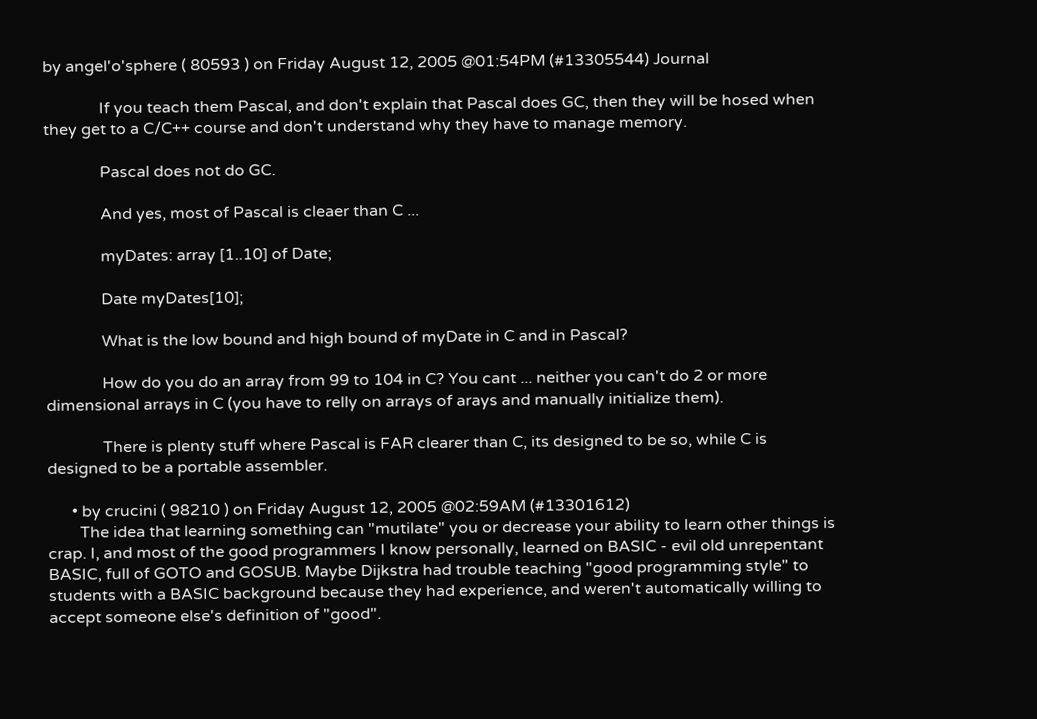by angel'o'sphere ( 80593 ) on Friday August 12, 2005 @01:54PM (#13305544) Journal

              If you teach them Pascal, and don't explain that Pascal does GC, then they will be hosed when they get to a C/C++ course and don't understand why they have to manage memory.

              Pascal does not do GC.

              And yes, most of Pascal is cleaer than C ...

              myDates: array [1..10] of Date;

              Date myDates[10];

              What is the low bound and high bound of myDate in C and in Pascal?

              How do you do an array from 99 to 104 in C? You cant ... neither you can't do 2 or more dimensional arrays in C (you have to relly on arrays of arays and manually initialize them).

              There is plenty stuff where Pascal is FAR clearer than C, its designed to be so, while C is designed to be a portable assembler.

      • by crucini ( 98210 ) on Friday August 12, 2005 @02:59AM (#13301612)
        The idea that learning something can "mutilate" you or decrease your ability to learn other things is crap. I, and most of the good programmers I know personally, learned on BASIC - evil old unrepentant BASIC, full of GOTO and GOSUB. Maybe Dijkstra had trouble teaching "good programming style" to students with a BASIC background because they had experience, and weren't automatically willing to accept someone else's definition of "good".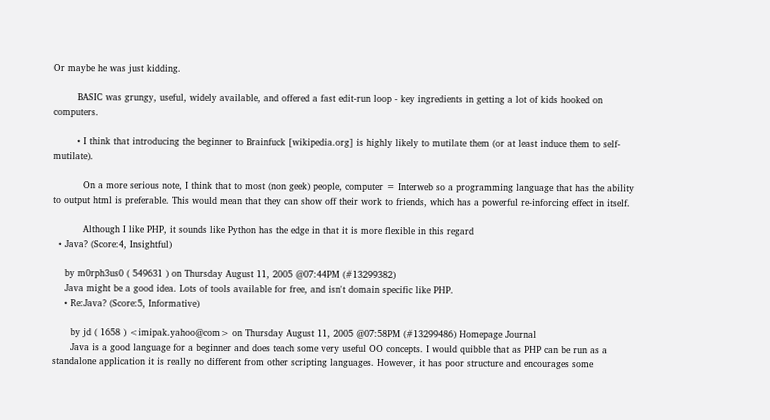Or maybe he was just kidding.

        BASIC was grungy, useful, widely available, and offered a fast edit-run loop - key ingredients in getting a lot of kids hooked on computers.

        • I think that introducing the beginner to Brainfuck [wikipedia.org] is highly likely to mutilate them (or at least induce them to self-mutilate).

          On a more serious note, I think that to most (non geek) people, computer = Interweb so a programming language that has the ability to output html is preferable. This would mean that they can show off their work to friends, which has a powerful re-inforcing effect in itself.

          Although I like PHP, it sounds like Python has the edge in that it is more flexible in this regard
  • Java? (Score:4, Insightful)

    by m0rph3us0 ( 549631 ) on Thursday August 11, 2005 @07:44PM (#13299382)
    Java might be a good idea. Lots of tools available for free, and isn't domain specific like PHP.
    • Re:Java? (Score:5, Informative)

      by jd ( 1658 ) <imipak.yahoo@com> on Thursday August 11, 2005 @07:58PM (#13299486) Homepage Journal
      Java is a good language for a beginner and does teach some very useful OO concepts. I would quibble that as PHP can be run as a standalone application it is really no different from other scripting languages. However, it has poor structure and encourages some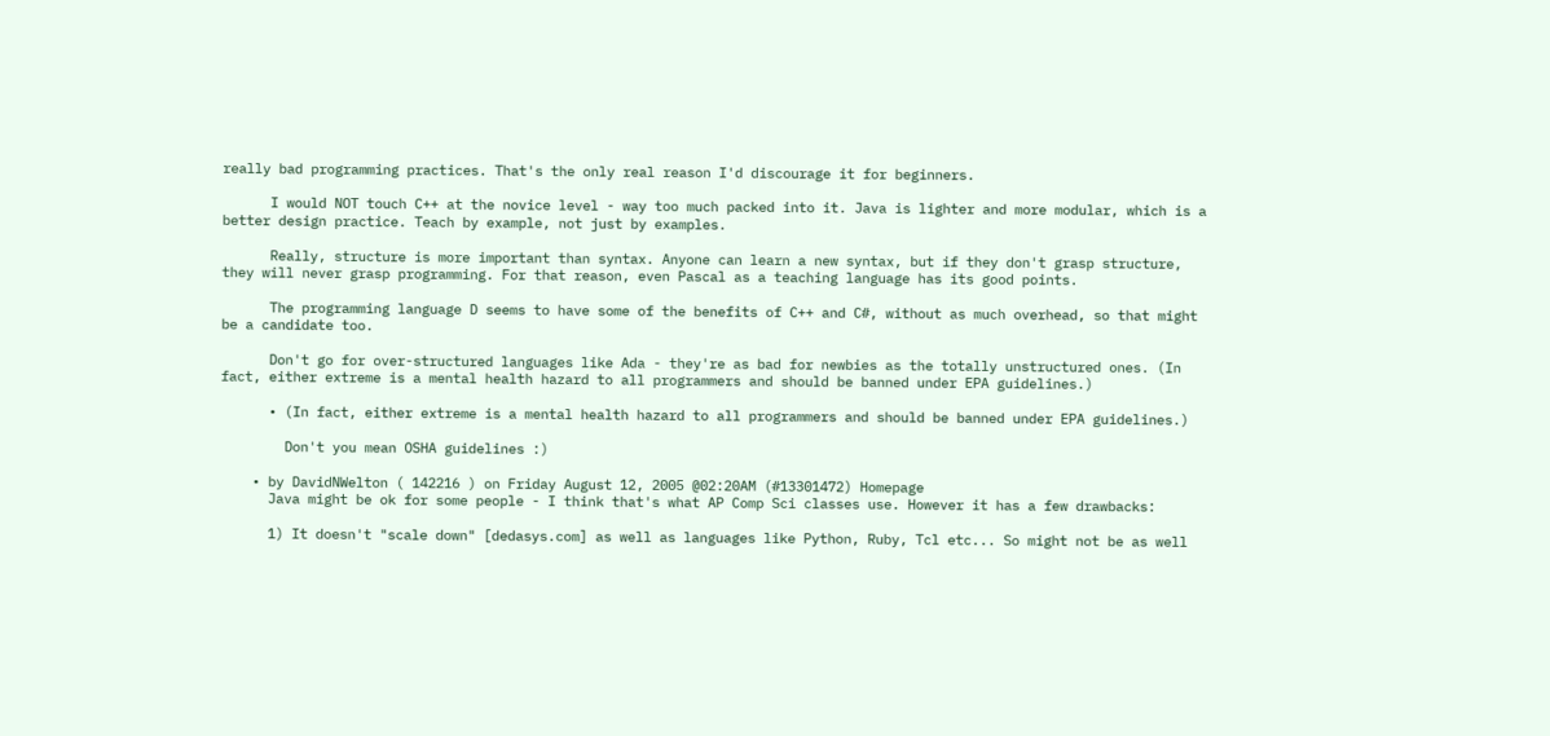really bad programming practices. That's the only real reason I'd discourage it for beginners.

      I would NOT touch C++ at the novice level - way too much packed into it. Java is lighter and more modular, which is a better design practice. Teach by example, not just by examples.

      Really, structure is more important than syntax. Anyone can learn a new syntax, but if they don't grasp structure, they will never grasp programming. For that reason, even Pascal as a teaching language has its good points.

      The programming language D seems to have some of the benefits of C++ and C#, without as much overhead, so that might be a candidate too.

      Don't go for over-structured languages like Ada - they're as bad for newbies as the totally unstructured ones. (In fact, either extreme is a mental health hazard to all programmers and should be banned under EPA guidelines.)

      • (In fact, either extreme is a mental health hazard to all programmers and should be banned under EPA guidelines.)

        Don't you mean OSHA guidelines :)

    • by DavidNWelton ( 142216 ) on Friday August 12, 2005 @02:20AM (#13301472) Homepage
      Java might be ok for some people - I think that's what AP Comp Sci classes use. However it has a few drawbacks:

      1) It doesn't "scale down" [dedasys.com] as well as languages like Python, Ruby, Tcl etc... So might not be as well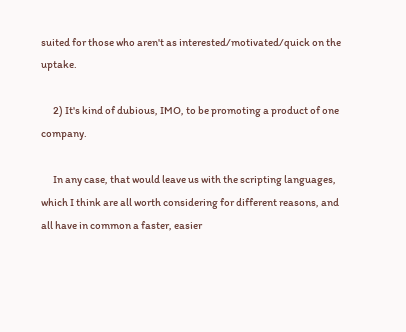suited for those who aren't as interested/motivated/quick on the uptake.

      2) It's kind of dubious, IMO, to be promoting a product of one company.

      In any case, that would leave us with the scripting languages, which I think are all worth considering for different reasons, and all have in common a faster, easier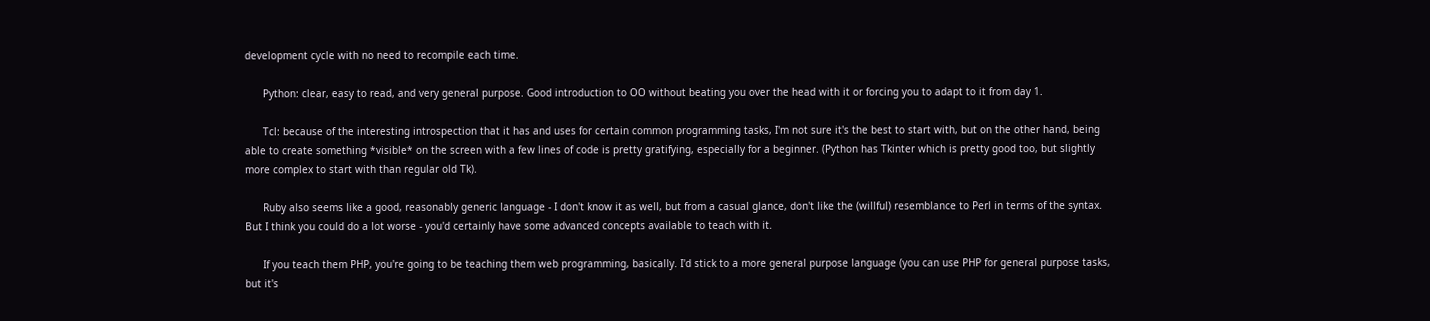development cycle with no need to recompile each time.

      Python: clear, easy to read, and very general purpose. Good introduction to OO without beating you over the head with it or forcing you to adapt to it from day 1.

      Tcl: because of the interesting introspection that it has and uses for certain common programming tasks, I'm not sure it's the best to start with, but on the other hand, being able to create something *visible* on the screen with a few lines of code is pretty gratifying, especially for a beginner. (Python has Tkinter which is pretty good too, but slightly more complex to start with than regular old Tk).

      Ruby also seems like a good, reasonably generic language - I don't know it as well, but from a casual glance, don't like the (willful) resemblance to Perl in terms of the syntax. But I think you could do a lot worse - you'd certainly have some advanced concepts available to teach with it.

      If you teach them PHP, you're going to be teaching them web programming, basically. I'd stick to a more general purpose language (you can use PHP for general purpose tasks, but it's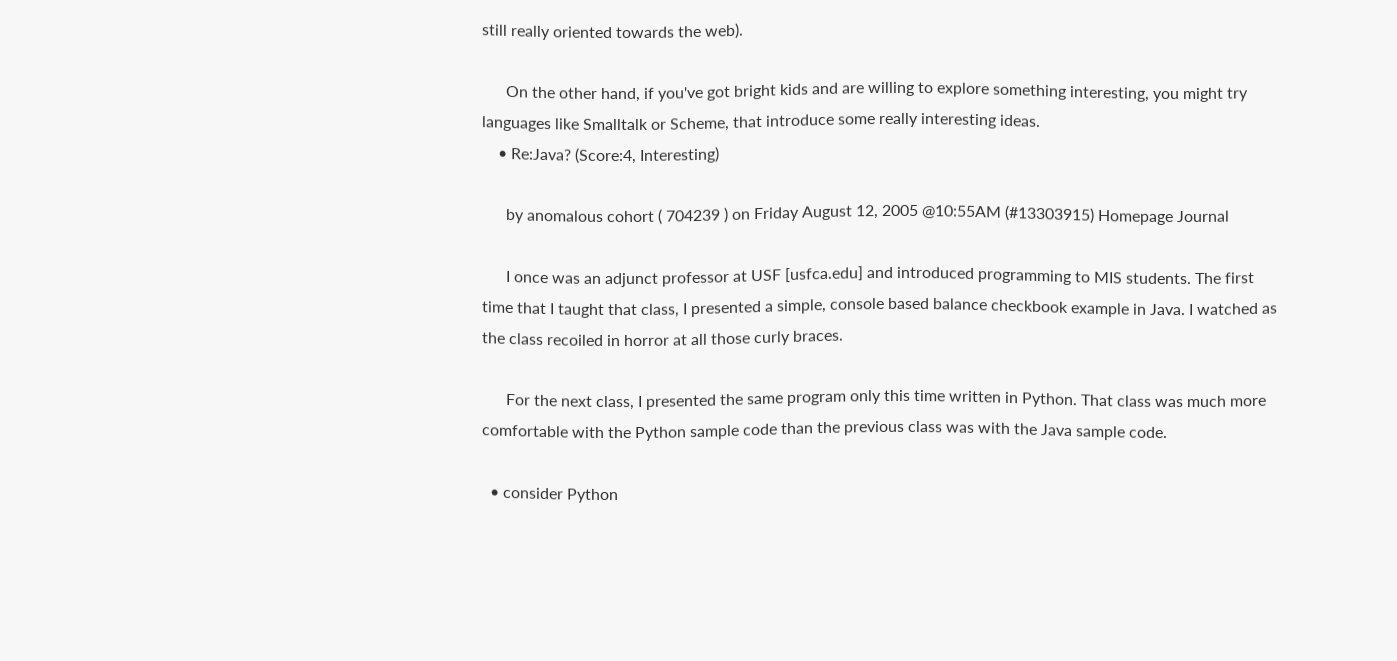still really oriented towards the web).

      On the other hand, if you've got bright kids and are willing to explore something interesting, you might try languages like Smalltalk or Scheme, that introduce some really interesting ideas.
    • Re:Java? (Score:4, Interesting)

      by anomalous cohort ( 704239 ) on Friday August 12, 2005 @10:55AM (#13303915) Homepage Journal

      I once was an adjunct professor at USF [usfca.edu] and introduced programming to MIS students. The first time that I taught that class, I presented a simple, console based balance checkbook example in Java. I watched as the class recoiled in horror at all those curly braces.

      For the next class, I presented the same program only this time written in Python. That class was much more comfortable with the Python sample code than the previous class was with the Java sample code.

  • consider Python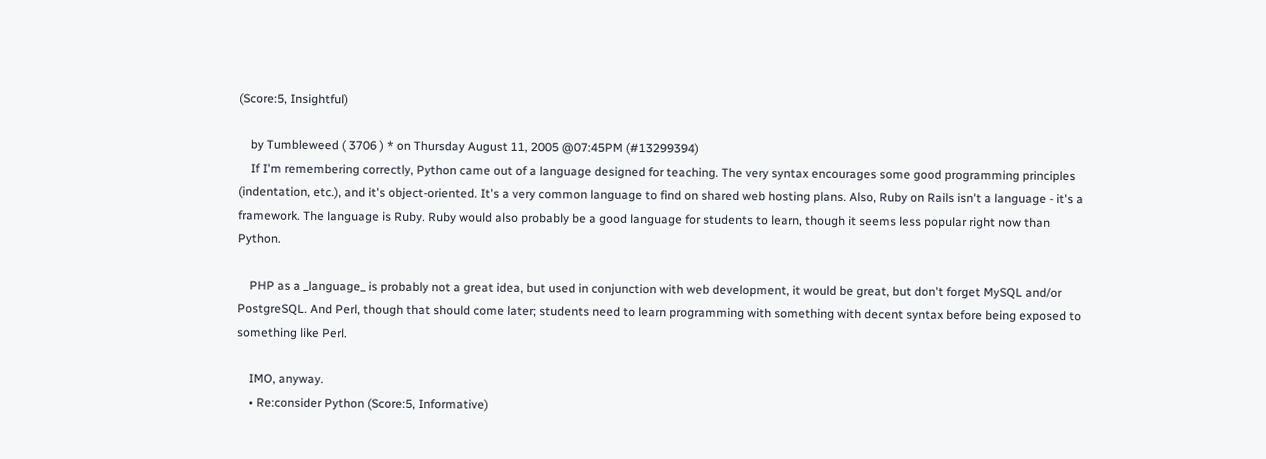(Score:5, Insightful)

    by Tumbleweed ( 3706 ) * on Thursday August 11, 2005 @07:45PM (#13299394)
    If I'm remembering correctly, Python came out of a language designed for teaching. The very syntax encourages some good programming principles (indentation, etc.), and it's object-oriented. It's a very common language to find on shared web hosting plans. Also, Ruby on Rails isn't a language - it's a framework. The language is Ruby. Ruby would also probably be a good language for students to learn, though it seems less popular right now than Python.

    PHP as a _language_ is probably not a great idea, but used in conjunction with web development, it would be great, but don't forget MySQL and/or PostgreSQL. And Perl, though that should come later; students need to learn programming with something with decent syntax before being exposed to something like Perl.

    IMO, anyway.
    • Re:consider Python (Score:5, Informative)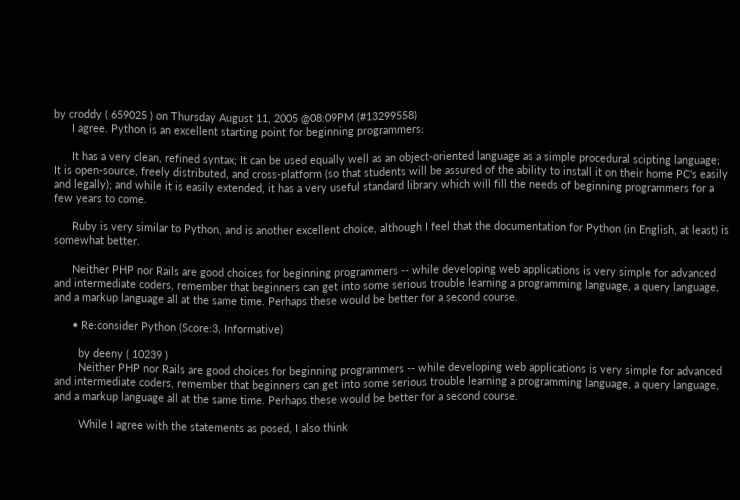by croddy ( 659025 ) on Thursday August 11, 2005 @08:09PM (#13299558)
      I agree. Python is an excellent starting point for beginning programmers:

      It has a very clean, refined syntax; It can be used equally well as an object-oriented language as a simple procedural scipting language; It is open-source, freely distributed, and cross-platform (so that students will be assured of the ability to install it on their home PC's easily and legally); and while it is easily extended, it has a very useful standard library which will fill the needs of beginning programmers for a few years to come.

      Ruby is very similar to Python, and is another excellent choice, although I feel that the documentation for Python (in English, at least) is somewhat better.

      Neither PHP nor Rails are good choices for beginning programmers -- while developing web applications is very simple for advanced and intermediate coders, remember that beginners can get into some serious trouble learning a programming language, a query language, and a markup language all at the same time. Perhaps these would be better for a second course.

      • Re:consider Python (Score:3, Informative)

        by deeny ( 10239 )
        Neither PHP nor Rails are good choices for beginning programmers -- while developing web applications is very simple for advanced and intermediate coders, remember that beginners can get into some serious trouble learning a programming language, a query language, and a markup language all at the same time. Perhaps these would be better for a second course.

        While I agree with the statements as posed, I also think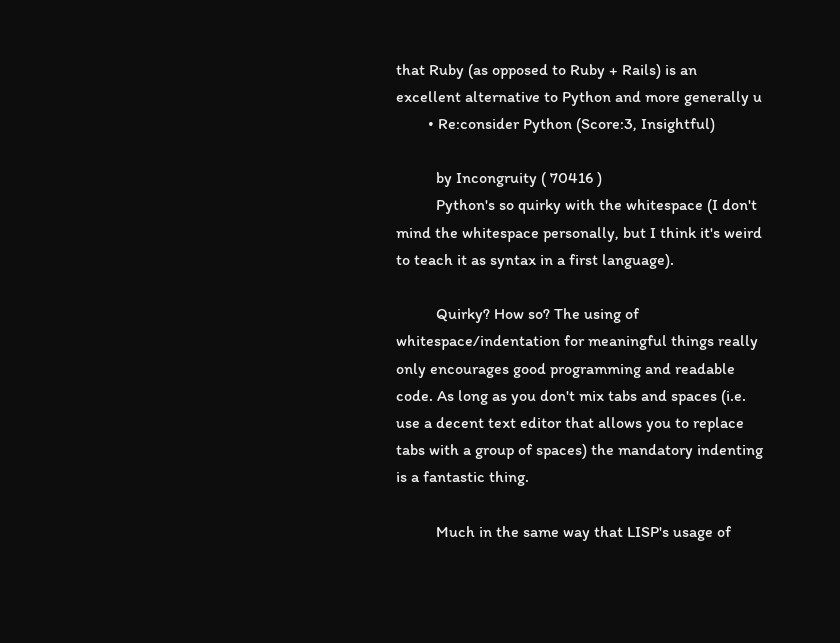that Ruby (as opposed to Ruby + Rails) is an excellent alternative to Python and more generally u
        • Re:consider Python (Score:3, Insightful)

          by Incongruity ( 70416 )
          Python's so quirky with the whitespace (I don't mind the whitespace personally, but I think it's weird to teach it as syntax in a first language).

          Quirky? How so? The using of whitespace/indentation for meaningful things really only encourages good programming and readable code. As long as you don't mix tabs and spaces (i.e. use a decent text editor that allows you to replace tabs with a group of spaces) the mandatory indenting is a fantastic thing.

          Much in the same way that LISP's usage of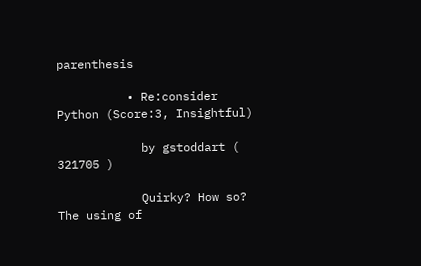parenthesis

          • Re:consider Python (Score:3, Insightful)

            by gstoddart ( 321705 )

            Quirky? How so? The using of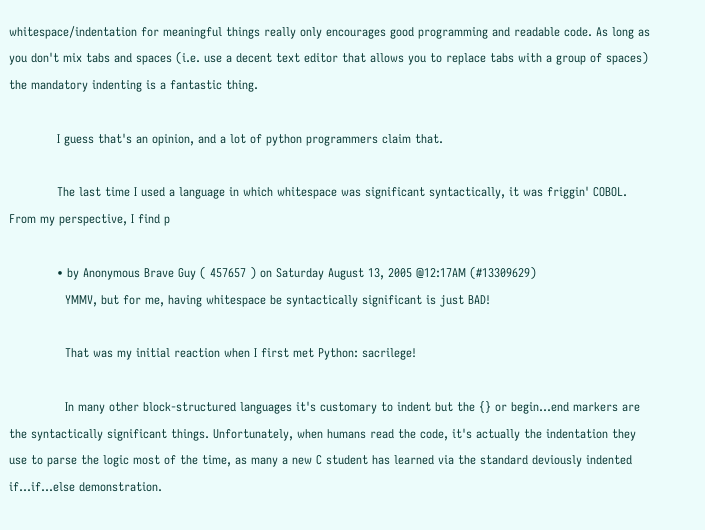whitespace/indentation for meaningful things really only encourages good programming and readable code. As long as you don't mix tabs and spaces (i.e. use a decent text editor that allows you to replace tabs with a group of spaces) the mandatory indenting is a fantastic thing.

            I guess that's an opinion, and a lot of python programmers claim that.

            The last time I used a language in which whitespace was significant syntactically, it was friggin' COBOL. From my perspective, I find p

            • by Anonymous Brave Guy ( 457657 ) on Saturday August 13, 2005 @12:17AM (#13309629)
              YMMV, but for me, having whitespace be syntactically significant is just BAD!

              That was my initial reaction when I first met Python: sacrilege!

              In many other block-structured languages it's customary to indent but the {} or begin...end markers are the syntactically significant things. Unfortunately, when humans read the code, it's actually the indentation they use to parse the logic most of the time, as many a new C student has learned via the standard deviously indented if...if...else demonstration.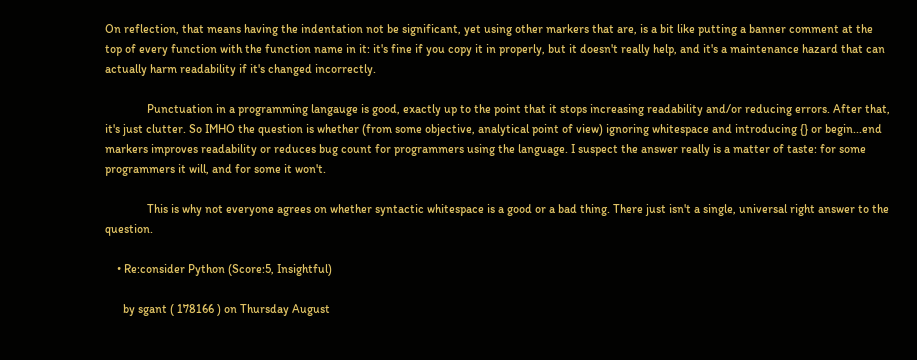On reflection, that means having the indentation not be significant, yet using other markers that are, is a bit like putting a banner comment at the top of every function with the function name in it: it's fine if you copy it in properly, but it doesn't really help, and it's a maintenance hazard that can actually harm readability if it's changed incorrectly.

              Punctuation in a programming langauge is good, exactly up to the point that it stops increasing readability and/or reducing errors. After that, it's just clutter. So IMHO the question is whether (from some objective, analytical point of view) ignoring whitespace and introducing {} or begin...end markers improves readability or reduces bug count for programmers using the language. I suspect the answer really is a matter of taste: for some programmers it will, and for some it won't.

              This is why not everyone agrees on whether syntactic whitespace is a good or a bad thing. There just isn't a single, universal right answer to the question.

    • Re:consider Python (Score:5, Insightful)

      by sgant ( 178166 ) on Thursday August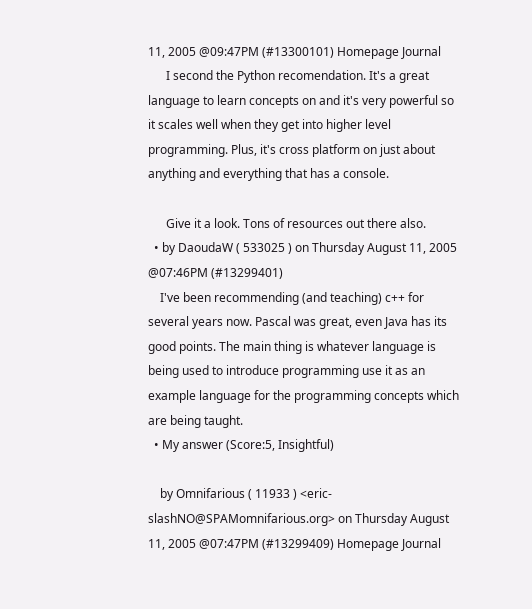11, 2005 @09:47PM (#13300101) Homepage Journal
      I second the Python recomendation. It's a great language to learn concepts on and it's very powerful so it scales well when they get into higher level programming. Plus, it's cross platform on just about anything and everything that has a console.

      Give it a look. Tons of resources out there also.
  • by DaoudaW ( 533025 ) on Thursday August 11, 2005 @07:46PM (#13299401)
    I've been recommending (and teaching) c++ for several years now. Pascal was great, even Java has its good points. The main thing is whatever language is being used to introduce programming use it as an example language for the programming concepts which are being taught.
  • My answer (Score:5, Insightful)

    by Omnifarious ( 11933 ) <eric-slashNO@SPAMomnifarious.org> on Thursday August 11, 2005 @07:47PM (#13299409) Homepage Journal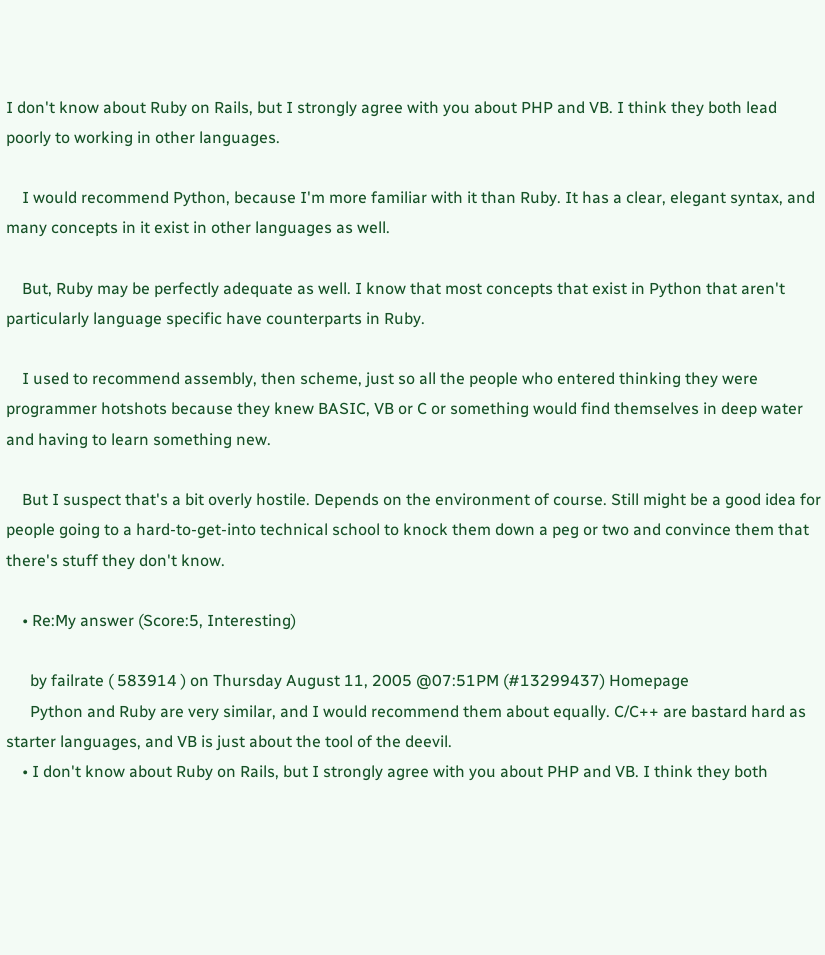I don't know about Ruby on Rails, but I strongly agree with you about PHP and VB. I think they both lead poorly to working in other languages.

    I would recommend Python, because I'm more familiar with it than Ruby. It has a clear, elegant syntax, and many concepts in it exist in other languages as well.

    But, Ruby may be perfectly adequate as well. I know that most concepts that exist in Python that aren't particularly language specific have counterparts in Ruby.

    I used to recommend assembly, then scheme, just so all the people who entered thinking they were programmer hotshots because they knew BASIC, VB or C or something would find themselves in deep water and having to learn something new.

    But I suspect that's a bit overly hostile. Depends on the environment of course. Still might be a good idea for people going to a hard-to-get-into technical school to knock them down a peg or two and convince them that there's stuff they don't know.

    • Re:My answer (Score:5, Interesting)

      by failrate ( 583914 ) on Thursday August 11, 2005 @07:51PM (#13299437) Homepage
      Python and Ruby are very similar, and I would recommend them about equally. C/C++ are bastard hard as starter languages, and VB is just about the tool of the deevil.
    • I don't know about Ruby on Rails, but I strongly agree with you about PHP and VB. I think they both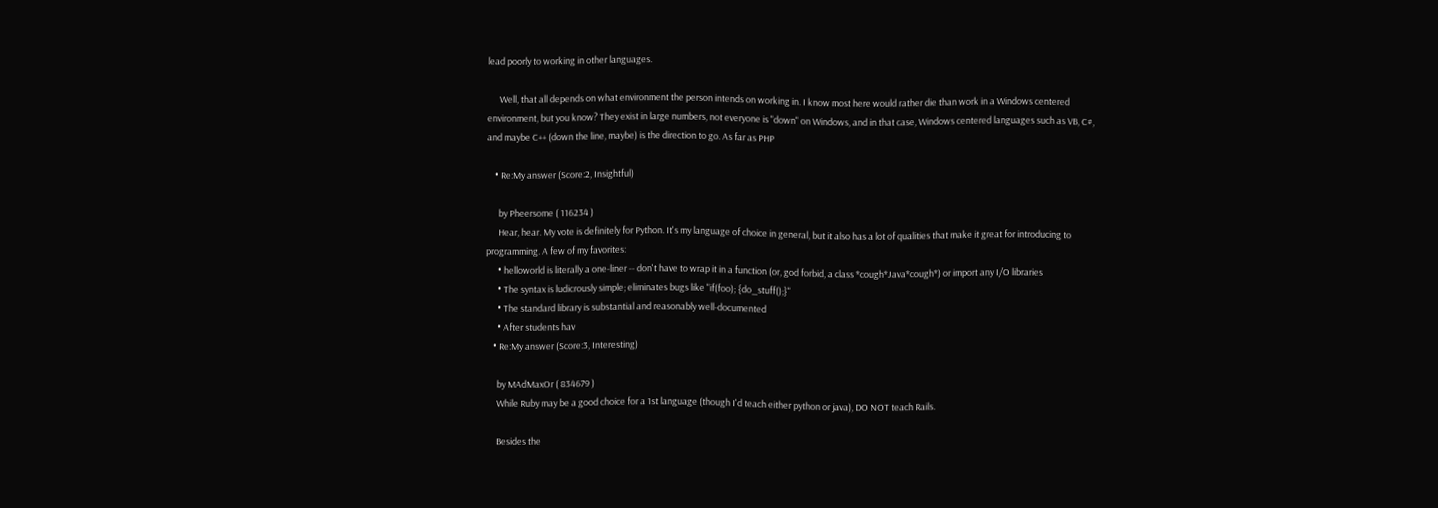lead poorly to working in other languages.

      Well, that all depends on what environment the person intends on working in. I know most here would rather die than work in a Windows centered environment, but you know? They exist in large numbers, not everyone is "down" on Windows, and in that case, Windows centered languages such as VB, C#, and maybe C++ (down the line, maybe) is the direction to go. As far as PHP

    • Re:My answer (Score:2, Insightful)

      by Pheersome ( 116234 )
      Hear, hear. My vote is definitely for Python. It's my language of choice in general, but it also has a lot of qualities that make it great for introducing to programming. A few of my favorites:
      • helloworld is literally a one-liner -- don't have to wrap it in a function (or, god forbid, a class *cough*Java*cough*) or import any I/O libraries
      • The syntax is ludicrously simple; eliminates bugs like "if(foo); {do_stuff();}"
      • The standard library is substantial and reasonably well-documented
      • After students hav
    • Re:My answer (Score:3, Interesting)

      by MAdMaxOr ( 834679 )
      While Ruby may be a good choice for a 1st language (though I'd teach either python or java), DO NOT teach Rails.

      Besides the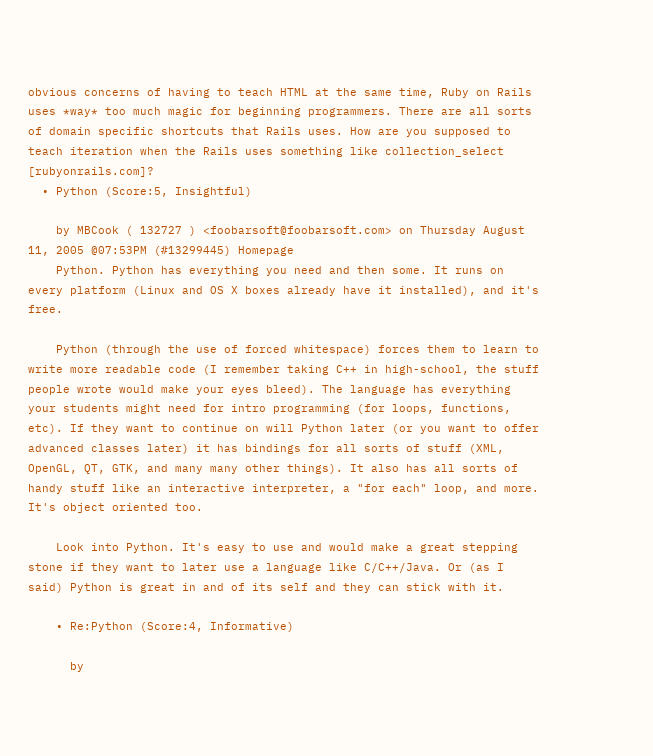obvious concerns of having to teach HTML at the same time, Ruby on Rails uses *way* too much magic for beginning programmers. There are all sorts of domain specific shortcuts that Rails uses. How are you supposed to teach iteration when the Rails uses something like collection_select [rubyonrails.com]?
  • Python (Score:5, Insightful)

    by MBCook ( 132727 ) <foobarsoft@foobarsoft.com> on Thursday August 11, 2005 @07:53PM (#13299445) Homepage
    Python. Python has everything you need and then some. It runs on every platform (Linux and OS X boxes already have it installed), and it's free.

    Python (through the use of forced whitespace) forces them to learn to write more readable code (I remember taking C++ in high-school, the stuff people wrote would make your eyes bleed). The language has everything your students might need for intro programming (for loops, functions, etc). If they want to continue on will Python later (or you want to offer advanced classes later) it has bindings for all sorts of stuff (XML, OpenGL, QT, GTK, and many many other things). It also has all sorts of handy stuff like an interactive interpreter, a "for each" loop, and more. It's object oriented too.

    Look into Python. It's easy to use and would make a great stepping stone if they want to later use a language like C/C++/Java. Or (as I said) Python is great in and of its self and they can stick with it.

    • Re:Python (Score:4, Informative)

      by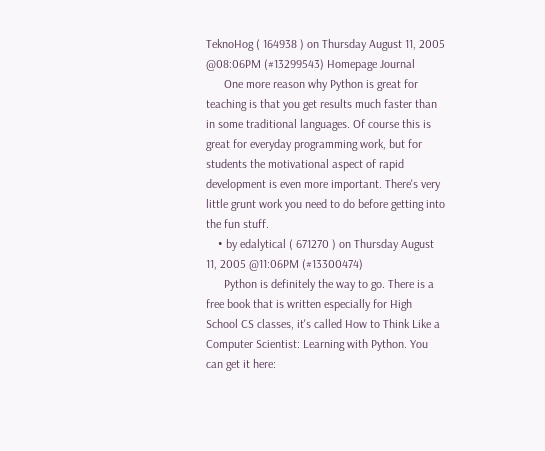TeknoHog ( 164938 ) on Thursday August 11, 2005 @08:06PM (#13299543) Homepage Journal
      One more reason why Python is great for teaching is that you get results much faster than in some traditional languages. Of course this is great for everyday programming work, but for students the motivational aspect of rapid development is even more important. There's very little grunt work you need to do before getting into the fun stuff.
    • by edalytical ( 671270 ) on Thursday August 11, 2005 @11:06PM (#13300474)
      Python is definitely the way to go. There is a free book that is written especially for High School CS classes, it's called How to Think Like a Computer Scientist: Learning with Python. You can get it here: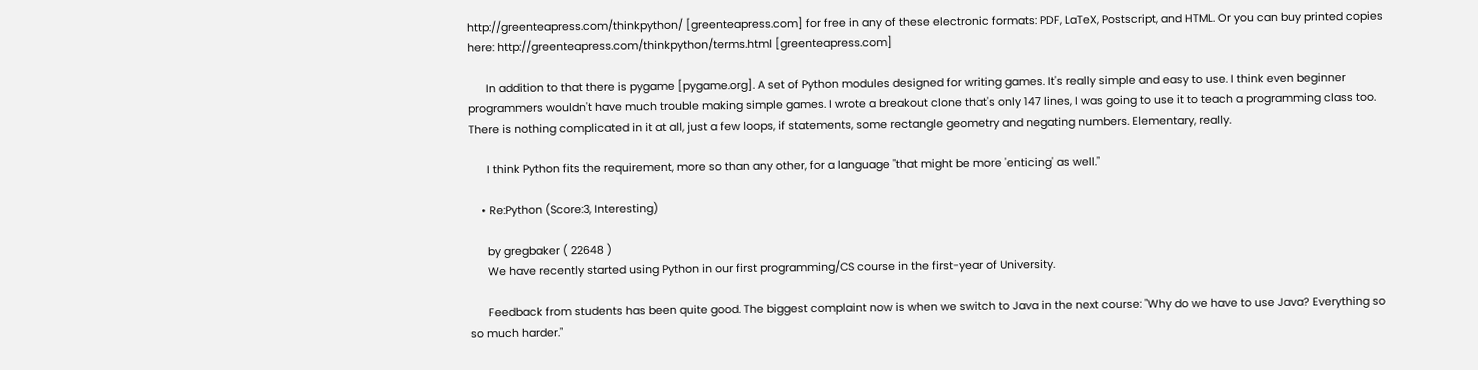http://greenteapress.com/thinkpython/ [greenteapress.com] for free in any of these electronic formats: PDF, LaTeX, Postscript, and HTML. Or you can buy printed copies here: http://greenteapress.com/thinkpython/terms.html [greenteapress.com]

      In addition to that there is pygame [pygame.org]. A set of Python modules designed for writing games. It's really simple and easy to use. I think even beginner programmers wouldn't have much trouble making simple games. I wrote a breakout clone that's only 147 lines, I was going to use it to teach a programming class too. There is nothing complicated in it at all, just a few loops, if statements, some rectangle geometry and negating numbers. Elementary, really.

      I think Python fits the requirement, more so than any other, for a language "that might be more 'enticing' as well."

    • Re:Python (Score:3, Interesting)

      by gregbaker ( 22648 )
      We have recently started using Python in our first programming/CS course in the first-year of University.

      Feedback from students has been quite good. The biggest complaint now is when we switch to Java in the next course: "Why do we have to use Java? Everything so so much harder."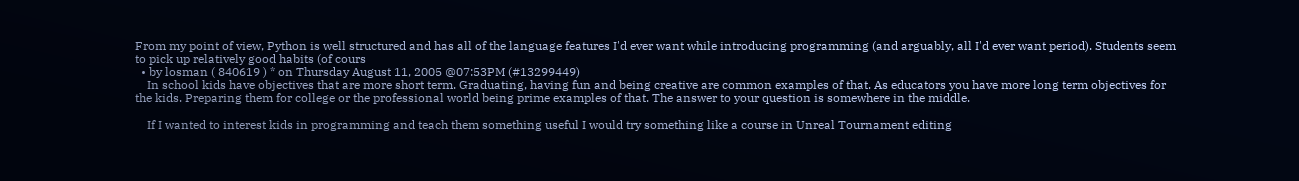From my point of view, Python is well structured and has all of the language features I'd ever want while introducing programming (and arguably, all I'd ever want period). Students seem to pick up relatively good habits (of cours
  • by losman ( 840619 ) * on Thursday August 11, 2005 @07:53PM (#13299449)
    In school kids have objectives that are more short term. Graduating, having fun and being creative are common examples of that. As educators you have more long term objectives for the kids. Preparing them for college or the professional world being prime examples of that. The answer to your question is somewhere in the middle.

    If I wanted to interest kids in programming and teach them something useful I would try something like a course in Unreal Tournament editing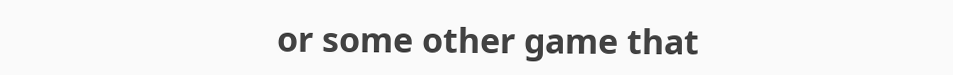or some other game that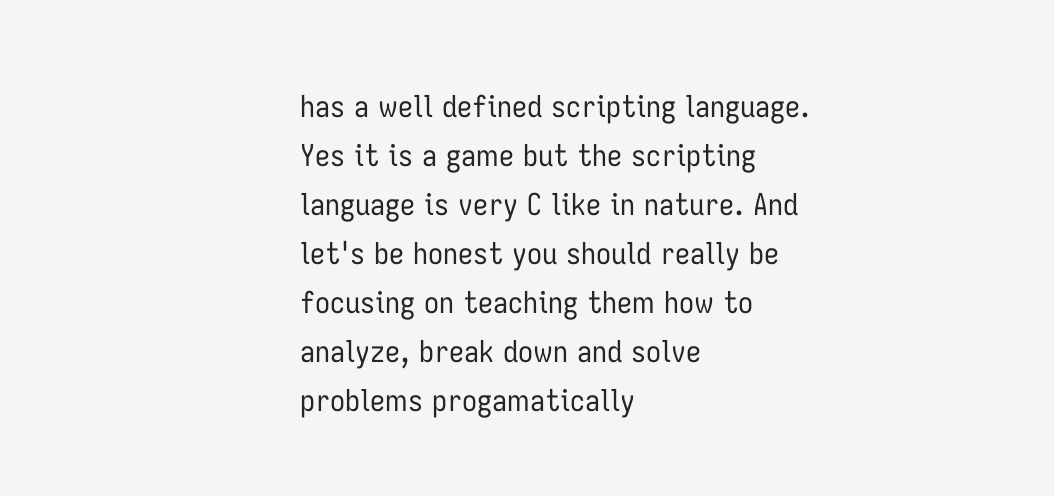has a well defined scripting language. Yes it is a game but the scripting language is very C like in nature. And let's be honest you should really be focusing on teaching them how to analyze, break down and solve problems progamatically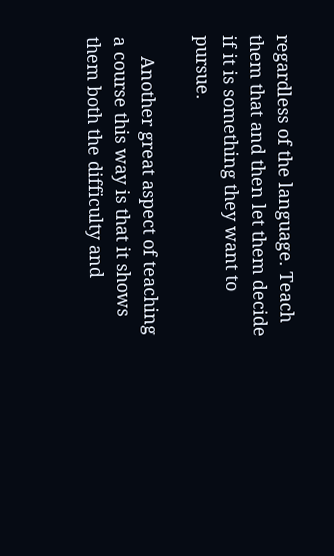regardless of the language. Teach them that and then let them decide if it is something they want to pursue.

    Another great aspect of teaching a course this way is that it shows them both the difficulty and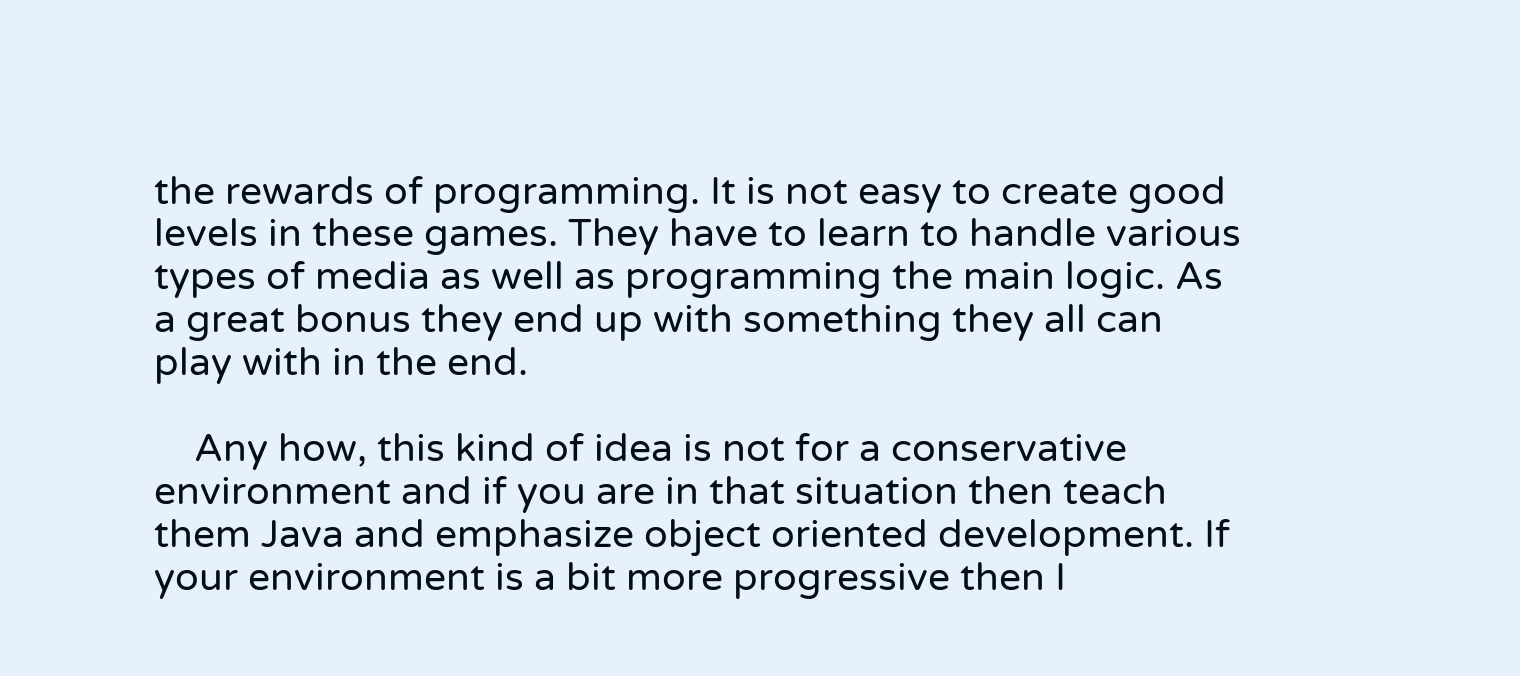the rewards of programming. It is not easy to create good levels in these games. They have to learn to handle various types of media as well as programming the main logic. As a great bonus they end up with something they all can play with in the end.

    Any how, this kind of idea is not for a conservative environment and if you are in that situation then teach them Java and emphasize object oriented development. If your environment is a bit more progressive then I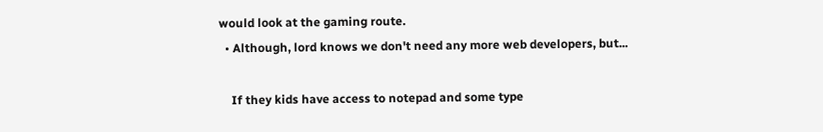would look at the gaming route.
  • Although, lord knows we don't need any more web developers, but...

    If they kids have access to notepad and some type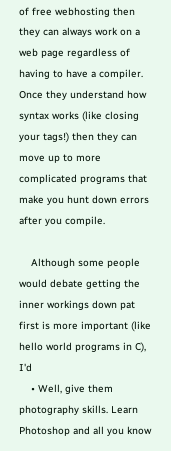of free webhosting then they can always work on a web page regardless of having to have a compiler. Once they understand how syntax works (like closing your tags!) then they can move up to more complicated programs that make you hunt down errors after you compile.

    Although some people would debate getting the inner workings down pat first is more important (like hello world programs in C), I'd
    • Well, give them photography skills. Learn Photoshop and all you know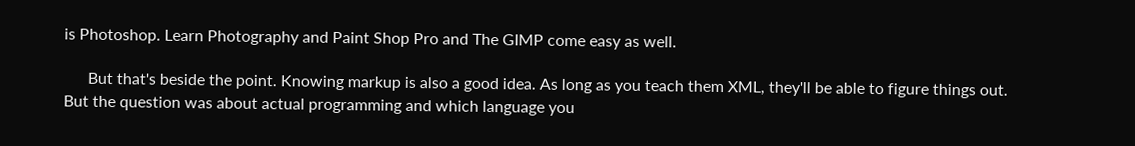is Photoshop. Learn Photography and Paint Shop Pro and The GIMP come easy as well.

      But that's beside the point. Knowing markup is also a good idea. As long as you teach them XML, they'll be able to figure things out. But the question was about actual programming and which language you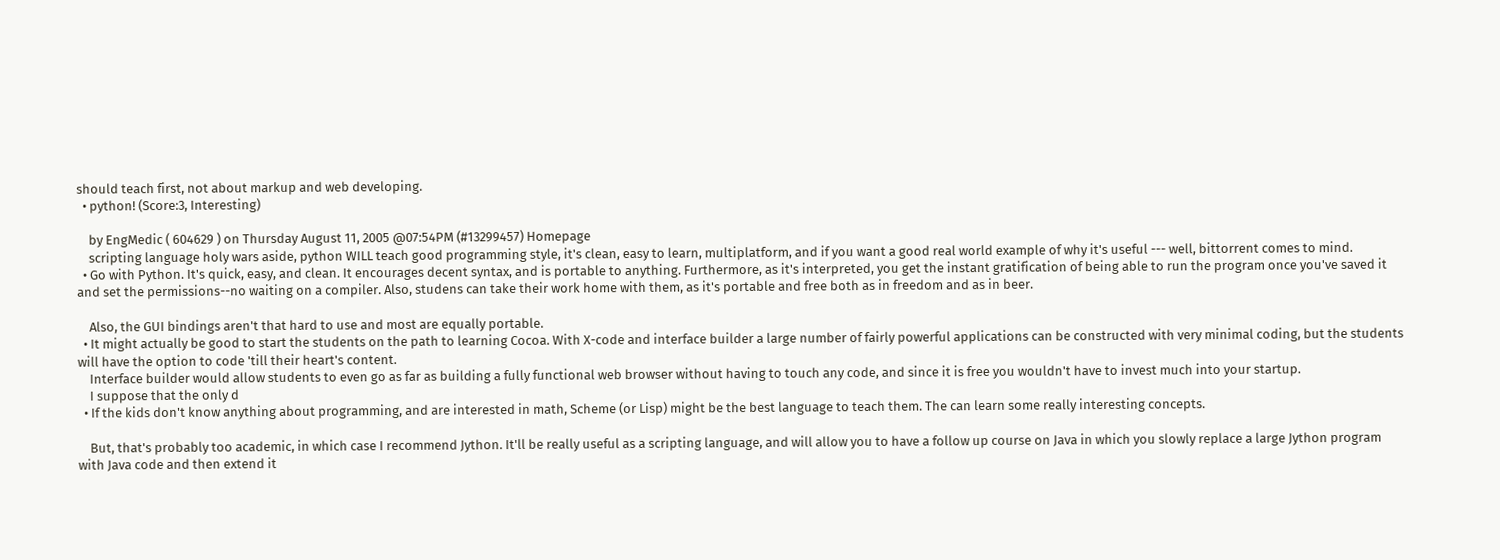should teach first, not about markup and web developing.
  • python! (Score:3, Interesting)

    by EngMedic ( 604629 ) on Thursday August 11, 2005 @07:54PM (#13299457) Homepage
    scripting language holy wars aside, python WILL teach good programming style, it's clean, easy to learn, multiplatform, and if you want a good real world example of why it's useful --- well, bittorrent comes to mind.
  • Go with Python. It's quick, easy, and clean. It encourages decent syntax, and is portable to anything. Furthermore, as it's interpreted, you get the instant gratification of being able to run the program once you've saved it and set the permissions--no waiting on a compiler. Also, studens can take their work home with them, as it's portable and free both as in freedom and as in beer.

    Also, the GUI bindings aren't that hard to use and most are equally portable.
  • It might actually be good to start the students on the path to learning Cocoa. With X-code and interface builder a large number of fairly powerful applications can be constructed with very minimal coding, but the students will have the option to code 'till their heart's content.
    Interface builder would allow students to even go as far as building a fully functional web browser without having to touch any code, and since it is free you wouldn't have to invest much into your startup.
    I suppose that the only d
  • If the kids don't know anything about programming, and are interested in math, Scheme (or Lisp) might be the best language to teach them. The can learn some really interesting concepts.

    But, that's probably too academic, in which case I recommend Jython. It'll be really useful as a scripting language, and will allow you to have a follow up course on Java in which you slowly replace a large Jython program with Java code and then extend it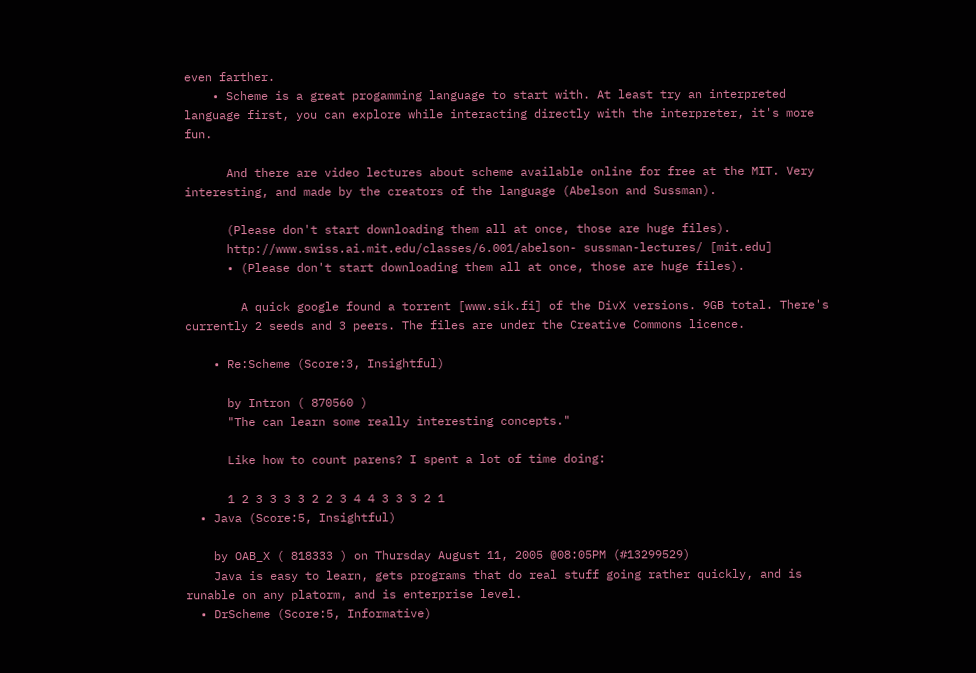even farther.
    • Scheme is a great progamming language to start with. At least try an interpreted language first, you can explore while interacting directly with the interpreter, it's more fun.

      And there are video lectures about scheme available online for free at the MIT. Very interesting, and made by the creators of the language (Abelson and Sussman).

      (Please don't start downloading them all at once, those are huge files).
      http://www.swiss.ai.mit.edu/classes/6.001/abelson- sussman-lectures/ [mit.edu]
      • (Please don't start downloading them all at once, those are huge files).

        A quick google found a torrent [www.sik.fi] of the DivX versions. 9GB total. There's currently 2 seeds and 3 peers. The files are under the Creative Commons licence.

    • Re:Scheme (Score:3, Insightful)

      by Intron ( 870560 )
      "The can learn some really interesting concepts."

      Like how to count parens? I spent a lot of time doing:

      1 2 3 3 3 3 2 2 3 4 4 3 3 3 2 1
  • Java (Score:5, Insightful)

    by OAB_X ( 818333 ) on Thursday August 11, 2005 @08:05PM (#13299529)
    Java is easy to learn, gets programs that do real stuff going rather quickly, and is runable on any platorm, and is enterprise level.
  • DrScheme (Score:5, Informative)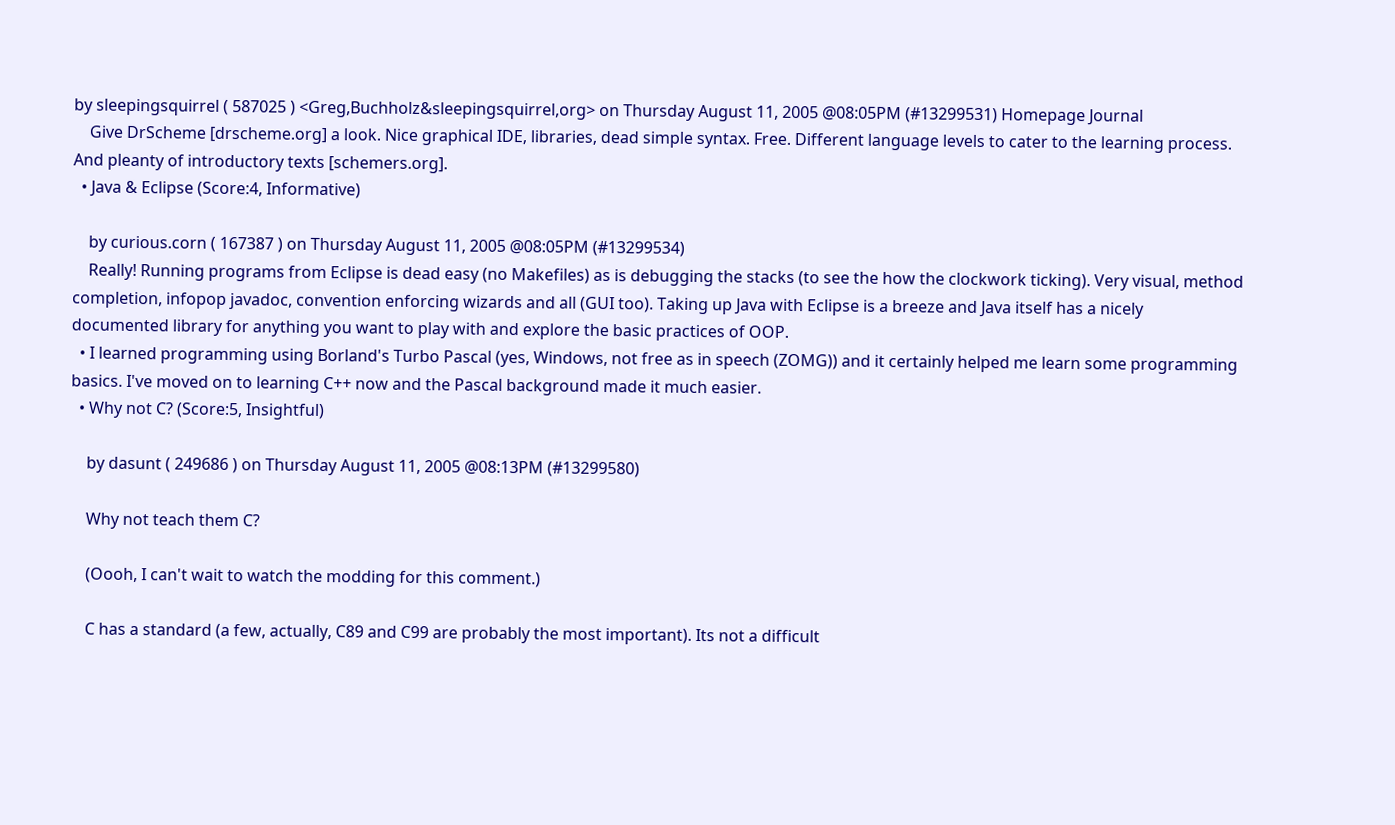by sleepingsquirrel ( 587025 ) <Greg,Buchholz&sleepingsquirrel,org> on Thursday August 11, 2005 @08:05PM (#13299531) Homepage Journal
    Give DrScheme [drscheme.org] a look. Nice graphical IDE, libraries, dead simple syntax. Free. Different language levels to cater to the learning process. And pleanty of introductory texts [schemers.org].
  • Java & Eclipse (Score:4, Informative)

    by curious.corn ( 167387 ) on Thursday August 11, 2005 @08:05PM (#13299534)
    Really! Running programs from Eclipse is dead easy (no Makefiles) as is debugging the stacks (to see the how the clockwork ticking). Very visual, method completion, infopop javadoc, convention enforcing wizards and all (GUI too). Taking up Java with Eclipse is a breeze and Java itself has a nicely documented library for anything you want to play with and explore the basic practices of OOP.
  • I learned programming using Borland's Turbo Pascal (yes, Windows, not free as in speech (ZOMG)) and it certainly helped me learn some programming basics. I've moved on to learning C++ now and the Pascal background made it much easier.
  • Why not C? (Score:5, Insightful)

    by dasunt ( 249686 ) on Thursday August 11, 2005 @08:13PM (#13299580)

    Why not teach them C?

    (Oooh, I can't wait to watch the modding for this comment.)

    C has a standard (a few, actually, C89 and C99 are probably the most important). Its not a difficult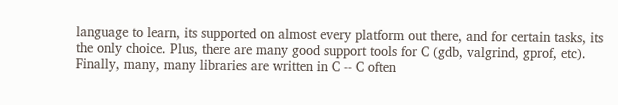language to learn, its supported on almost every platform out there, and for certain tasks, its the only choice. Plus, there are many good support tools for C (gdb, valgrind, gprof, etc). Finally, many, many libraries are written in C -- C often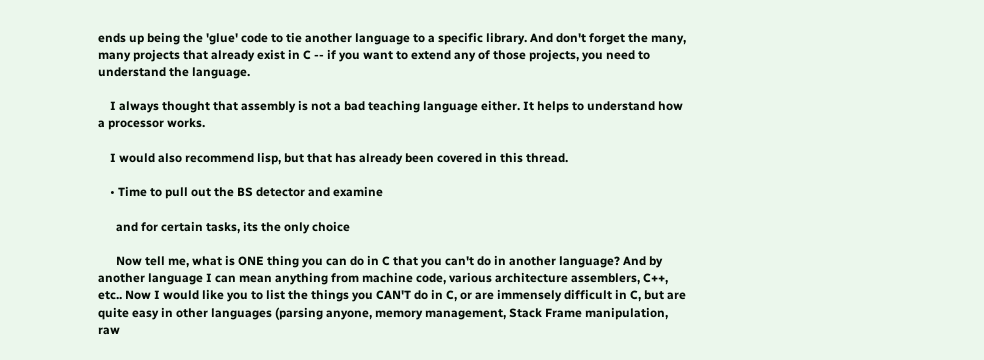ends up being the 'glue' code to tie another language to a specific library. And don't forget the many, many projects that already exist in C -- if you want to extend any of those projects, you need to understand the language.

    I always thought that assembly is not a bad teaching language either. It helps to understand how a processor works.

    I would also recommend lisp, but that has already been covered in this thread.

    • Time to pull out the BS detector and examine

      and for certain tasks, its the only choice

      Now tell me, what is ONE thing you can do in C that you can't do in another language? And by another language I can mean anything from machine code, various architecture assemblers, C++, etc.. Now I would like you to list the things you CAN'T do in C, or are immensely difficult in C, but are quite easy in other languages (parsing anyone, memory management, Stack Frame manipulation, raw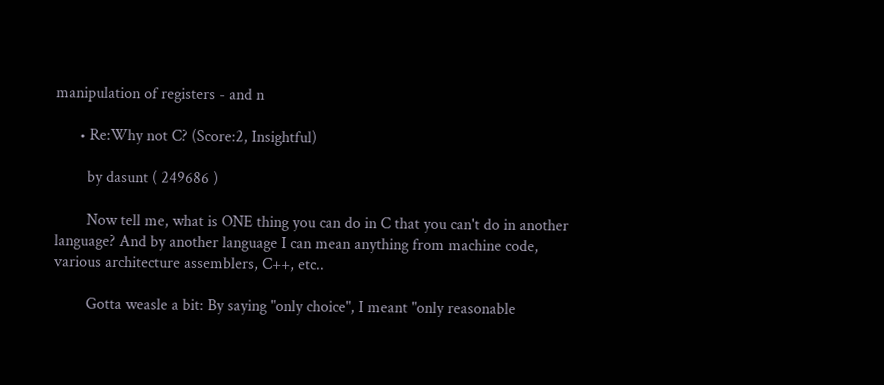manipulation of registers - and n

      • Re:Why not C? (Score:2, Insightful)

        by dasunt ( 249686 )

        Now tell me, what is ONE thing you can do in C that you can't do in another language? And by another language I can mean anything from machine code, various architecture assemblers, C++, etc..

        Gotta weasle a bit: By saying "only choice", I meant "only reasonable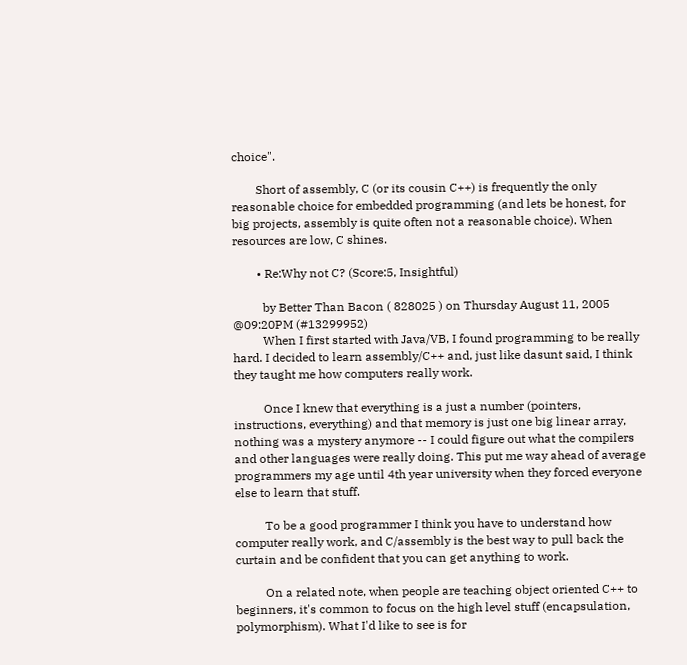choice".

        Short of assembly, C (or its cousin C++) is frequently the only reasonable choice for embedded programming (and lets be honest, for big projects, assembly is quite often not a reasonable choice). When resources are low, C shines.

        • Re:Why not C? (Score:5, Insightful)

          by Better Than Bacon ( 828025 ) on Thursday August 11, 2005 @09:20PM (#13299952)
          When I first started with Java/VB, I found programming to be really hard. I decided to learn assembly/C++ and, just like dasunt said, I think they taught me how computers really work.

          Once I knew that everything is a just a number (pointers, instructions, everything) and that memory is just one big linear array, nothing was a mystery anymore -- I could figure out what the compilers and other languages were really doing. This put me way ahead of average programmers my age until 4th year university when they forced everyone else to learn that stuff.

          To be a good programmer I think you have to understand how computer really work, and C/assembly is the best way to pull back the curtain and be confident that you can get anything to work.

          On a related note, when people are teaching object oriented C++ to beginners, it's common to focus on the high level stuff (encapsulation, polymorphism). What I'd like to see is for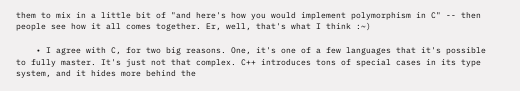them to mix in a little bit of "and here's how you would implement polymorphism in C" -- then people see how it all comes together. Er, well, that's what I think :~)

    • I agree with C, for two big reasons. One, it's one of a few languages that it's possible to fully master. It's just not that complex. C++ introduces tons of special cases in its type system, and it hides more behind the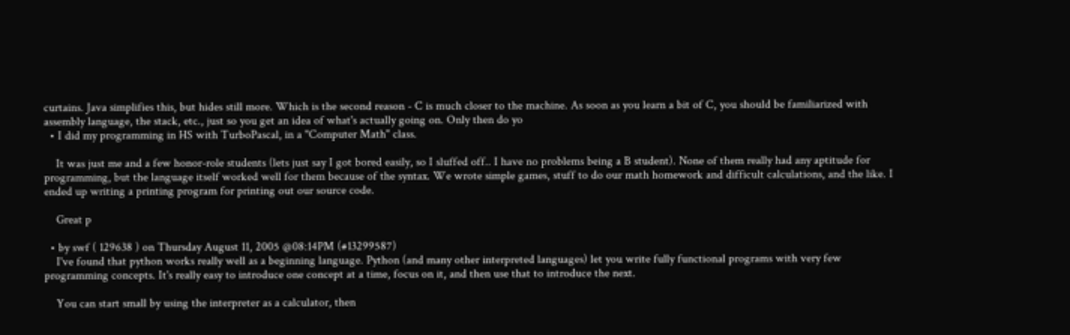curtains. Java simplifies this, but hides still more. Which is the second reason - C is much closer to the machine. As soon as you learn a bit of C, you should be familiarized with assembly language, the stack, etc., just so you get an idea of what's actually going on. Only then do yo
  • I did my programming in HS with TurboPascal, in a "Computer Math" class.

    It was just me and a few honor-role students (lets just say I got bored easily, so I sluffed off.. I have no problems being a B student). None of them really had any aptitude for programming, but the language itself worked well for them because of the syntax. We wrote simple games, stuff to do our math homework and difficult calculations, and the like. I ended up writing a printing program for printing out our source code.

    Great p

  • by swf ( 129638 ) on Thursday August 11, 2005 @08:14PM (#13299587)
    I've found that python works really well as a beginning language. Python (and many other interpreted languages) let you write fully functional programs with very few programming concepts. It's really easy to introduce one concept at a time, focus on it, and then use that to introduce the next.

    You can start small by using the interpreter as a calculator, then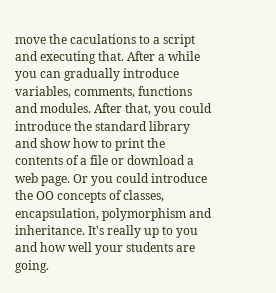move the caculations to a script and executing that. After a while you can gradually introduce variables, comments, functions and modules. After that, you could introduce the standard library and show how to print the contents of a file or download a web page. Or you could introduce the OO concepts of classes, encapsulation, polymorphism and inheritance. It's really up to you and how well your students are going.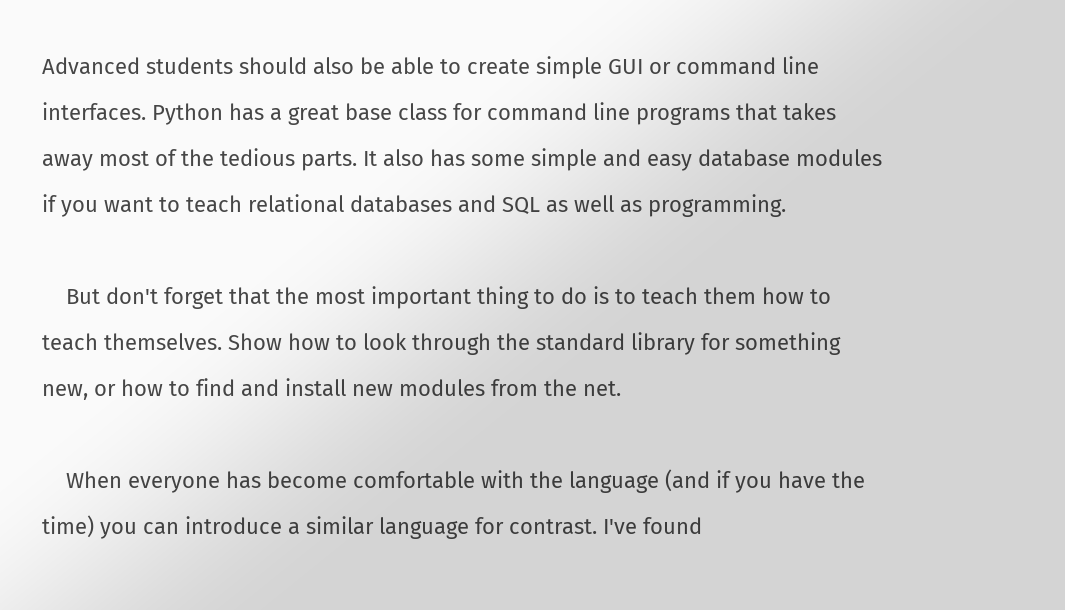Advanced students should also be able to create simple GUI or command line interfaces. Python has a great base class for command line programs that takes away most of the tedious parts. It also has some simple and easy database modules if you want to teach relational databases and SQL as well as programming.

    But don't forget that the most important thing to do is to teach them how to teach themselves. Show how to look through the standard library for something new, or how to find and install new modules from the net.

    When everyone has become comfortable with the language (and if you have the time) you can introduce a similar language for contrast. I've found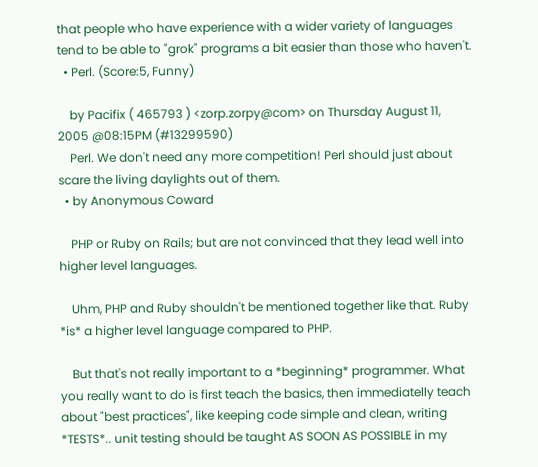that people who have experience with a wider variety of languages tend to be able to "grok" programs a bit easier than those who haven't.
  • Perl. (Score:5, Funny)

    by Pacifix ( 465793 ) <zorp.zorpy@com> on Thursday August 11, 2005 @08:15PM (#13299590)
    Perl. We don't need any more competition! Perl should just about scare the living daylights out of them.
  • by Anonymous Coward

    PHP or Ruby on Rails; but are not convinced that they lead well into higher level languages.

    Uhm, PHP and Ruby shouldn't be mentioned together like that. Ruby *is* a higher level language compared to PHP.

    But that's not really important to a *beginning* programmer. What you really want to do is first teach the basics, then immediatelly teach about "best practices", like keeping code simple and clean, writing *TESTS*.. unit testing should be taught AS SOON AS POSSIBLE in my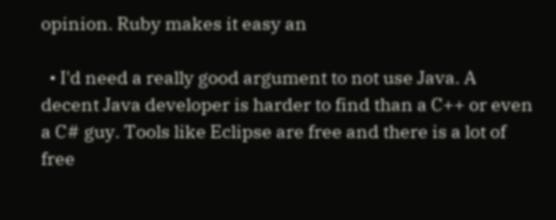opinion. Ruby makes it easy an

  • I'd need a really good argument to not use Java. A decent Java developer is harder to find than a C++ or even a C# guy. Tools like Eclipse are free and there is a lot of free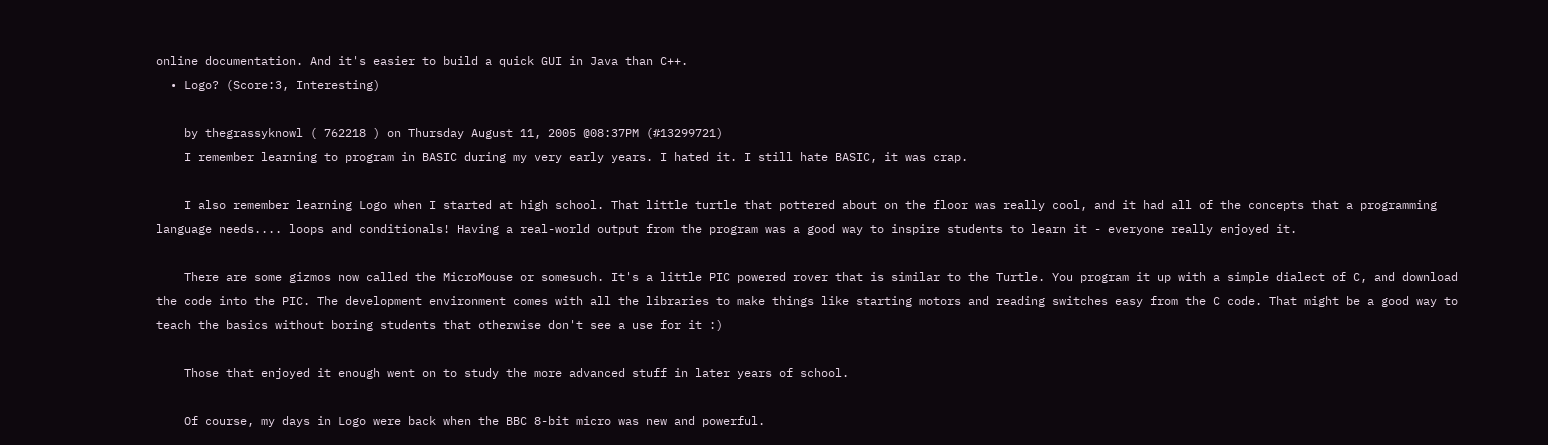online documentation. And it's easier to build a quick GUI in Java than C++.
  • Logo? (Score:3, Interesting)

    by thegrassyknowl ( 762218 ) on Thursday August 11, 2005 @08:37PM (#13299721)
    I remember learning to program in BASIC during my very early years. I hated it. I still hate BASIC, it was crap.

    I also remember learning Logo when I started at high school. That little turtle that pottered about on the floor was really cool, and it had all of the concepts that a programming language needs.... loops and conditionals! Having a real-world output from the program was a good way to inspire students to learn it - everyone really enjoyed it.

    There are some gizmos now called the MicroMouse or somesuch. It's a little PIC powered rover that is similar to the Turtle. You program it up with a simple dialect of C, and download the code into the PIC. The development environment comes with all the libraries to make things like starting motors and reading switches easy from the C code. That might be a good way to teach the basics without boring students that otherwise don't see a use for it :)

    Those that enjoyed it enough went on to study the more advanced stuff in later years of school.

    Of course, my days in Logo were back when the BBC 8-bit micro was new and powerful.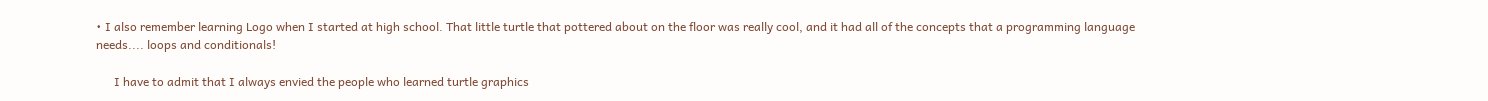• I also remember learning Logo when I started at high school. That little turtle that pottered about on the floor was really cool, and it had all of the concepts that a programming language needs.... loops and conditionals!

      I have to admit that I always envied the people who learned turtle graphics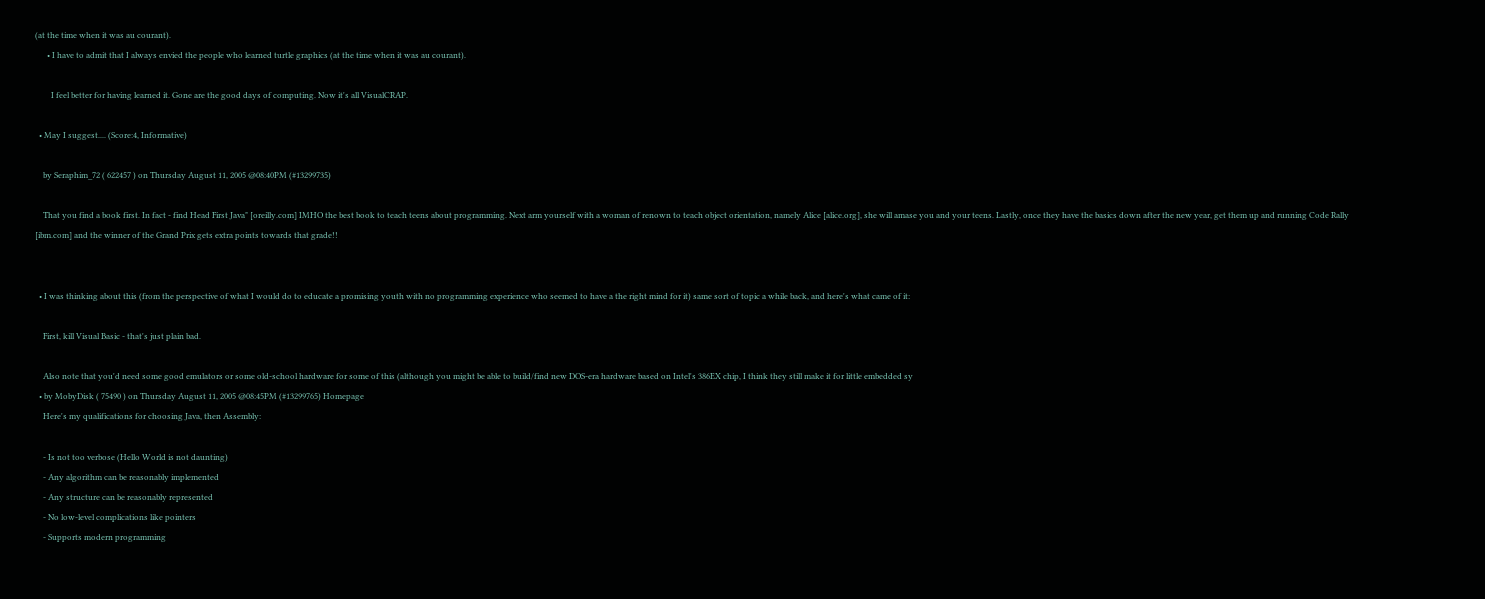(at the time when it was au courant).
      • I have to admit that I always envied the people who learned turtle graphics (at the time when it was au courant).

        I feel better for having learned it. Gone are the good days of computing. Now it's all VisualCRAP.

  • May I suggest.... (Score:4, Informative)

    by Seraphim_72 ( 622457 ) on Thursday August 11, 2005 @08:40PM (#13299735)

    That you find a book first. In fact - find Head First Java" [oreilly.com] IMHO the best book to teach teens about programming. Next arm yourself with a woman of renown to teach object orientation, namely Alice [alice.org], she will amase you and your teens. Lastly, once they have the basics down after the new year, get them up and running Code Rally [ibm.com] and the winner of the Grand Prix gets extra points towards that grade!!


  • I was thinking about this (from the perspective of what I would do to educate a promising youth with no programming experience who seemed to have a the right mind for it) same sort of topic a while back, and here's what came of it:

    First, kill Visual Basic - that's just plain bad.

    Also note that you'd need some good emulators or some old-school hardware for some of this (although you might be able to build/find new DOS-era hardware based on Intel's 386EX chip, I think they still make it for little embedded sy
  • by MobyDisk ( 75490 ) on Thursday August 11, 2005 @08:45PM (#13299765) Homepage
    Here's my qualifications for choosing Java, then Assembly:

    - Is not too verbose (Hello World is not daunting)
    - Any algorithm can be reasonably implemented
    - Any structure can be reasonably represented
    - No low-level complications like pointers
    - Supports modern programming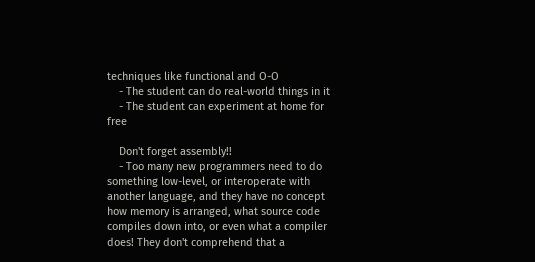techniques like functional and O-O
    - The student can do real-world things in it
    - The student can experiment at home for free

    Don't forget assembly!!
    - Too many new programmers need to do something low-level, or interoperate with another language, and they have no concept how memory is arranged, what source code compiles down into, or even what a compiler does! They don't comprehend that a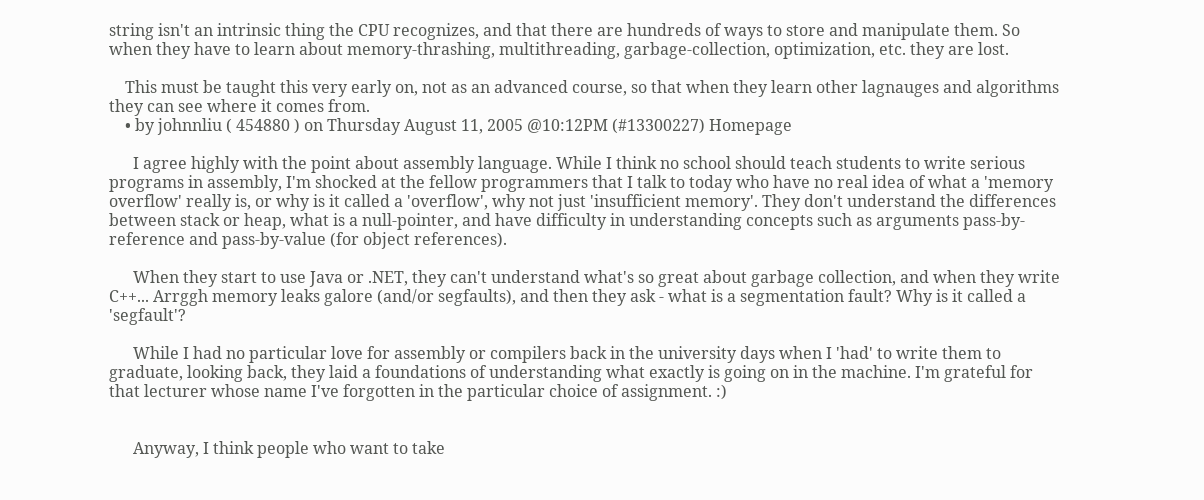string isn't an intrinsic thing the CPU recognizes, and that there are hundreds of ways to store and manipulate them. So when they have to learn about memory-thrashing, multithreading, garbage-collection, optimization, etc. they are lost.

    This must be taught this very early on, not as an advanced course, so that when they learn other lagnauges and algorithms they can see where it comes from.
    • by johnnliu ( 454880 ) on Thursday August 11, 2005 @10:12PM (#13300227) Homepage

      I agree highly with the point about assembly language. While I think no school should teach students to write serious programs in assembly, I'm shocked at the fellow programmers that I talk to today who have no real idea of what a 'memory overflow' really is, or why is it called a 'overflow', why not just 'insufficient memory'. They don't understand the differences between stack or heap, what is a null-pointer, and have difficulty in understanding concepts such as arguments pass-by-reference and pass-by-value (for object references).

      When they start to use Java or .NET, they can't understand what's so great about garbage collection, and when they write C++... Arrggh memory leaks galore (and/or segfaults), and then they ask - what is a segmentation fault? Why is it called a 'segfault'?

      While I had no particular love for assembly or compilers back in the university days when I 'had' to write them to graduate, looking back, they laid a foundations of understanding what exactly is going on in the machine. I'm grateful for that lecturer whose name I've forgotten in the particular choice of assignment. :)


      Anyway, I think people who want to take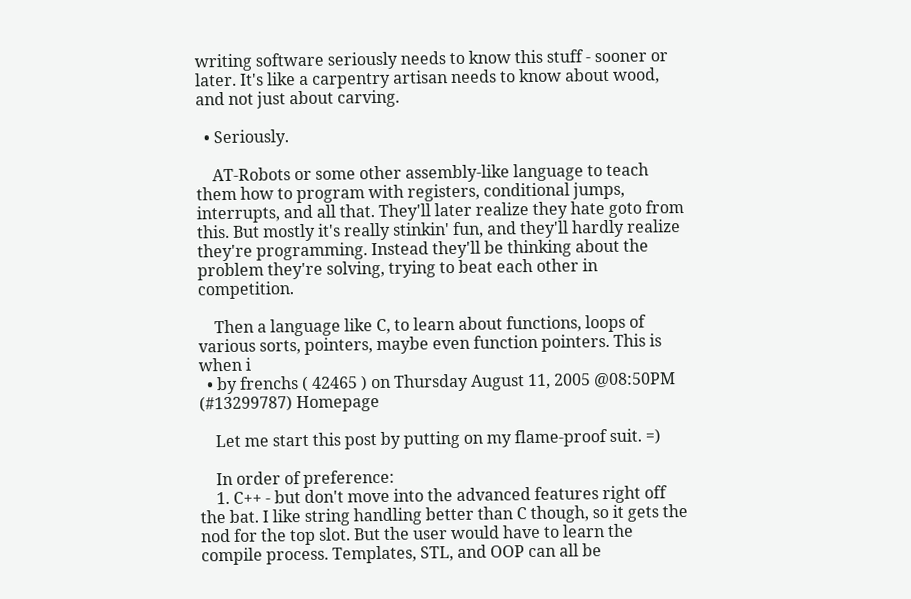writing software seriously needs to know this stuff - sooner or later. It's like a carpentry artisan needs to know about wood, and not just about carving.

  • Seriously.

    AT-Robots or some other assembly-like language to teach them how to program with registers, conditional jumps, interrupts, and all that. They'll later realize they hate goto from this. But mostly it's really stinkin' fun, and they'll hardly realize they're programming. Instead they'll be thinking about the problem they're solving, trying to beat each other in competition.

    Then a language like C, to learn about functions, loops of various sorts, pointers, maybe even function pointers. This is when i
  • by frenchs ( 42465 ) on Thursday August 11, 2005 @08:50PM (#13299787) Homepage

    Let me start this post by putting on my flame-proof suit. =)

    In order of preference:
    1. C++ - but don't move into the advanced features right off the bat. I like string handling better than C though, so it gets the nod for the top slot. But the user would have to learn the compile process. Templates, STL, and OOP can all be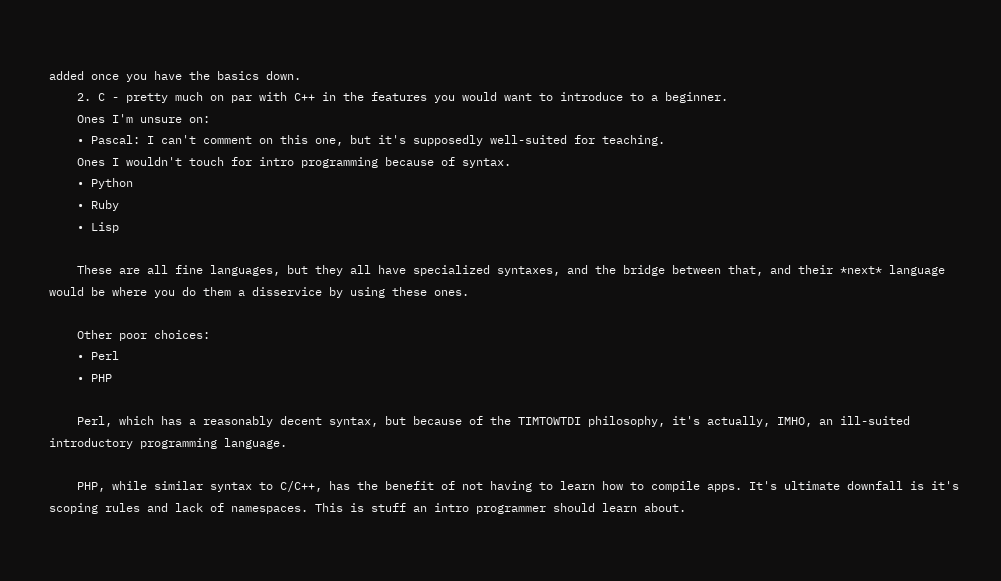added once you have the basics down.
    2. C - pretty much on par with C++ in the features you would want to introduce to a beginner.
    Ones I'm unsure on:
    • Pascal: I can't comment on this one, but it's supposedly well-suited for teaching.
    Ones I wouldn't touch for intro programming because of syntax.
    • Python
    • Ruby
    • Lisp

    These are all fine languages, but they all have specialized syntaxes, and the bridge between that, and their *next* language would be where you do them a disservice by using these ones.

    Other poor choices:
    • Perl
    • PHP

    Perl, which has a reasonably decent syntax, but because of the TIMTOWTDI philosophy, it's actually, IMHO, an ill-suited introductory programming language.

    PHP, while similar syntax to C/C++, has the benefit of not having to learn how to compile apps. It's ultimate downfall is it's scoping rules and lack of namespaces. This is stuff an intro programmer should learn about.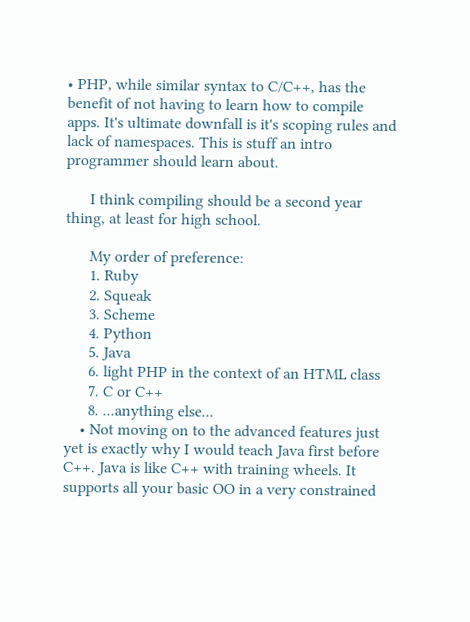• PHP, while similar syntax to C/C++, has the benefit of not having to learn how to compile apps. It's ultimate downfall is it's scoping rules and lack of namespaces. This is stuff an intro programmer should learn about.

      I think compiling should be a second year thing, at least for high school.

      My order of preference:
      1. Ruby
      2. Squeak
      3. Scheme
      4. Python
      5. Java
      6. light PHP in the context of an HTML class
      7. C or C++
      8. ...anything else...
    • Not moving on to the advanced features just yet is exactly why I would teach Java first before C++. Java is like C++ with training wheels. It supports all your basic OO in a very constrained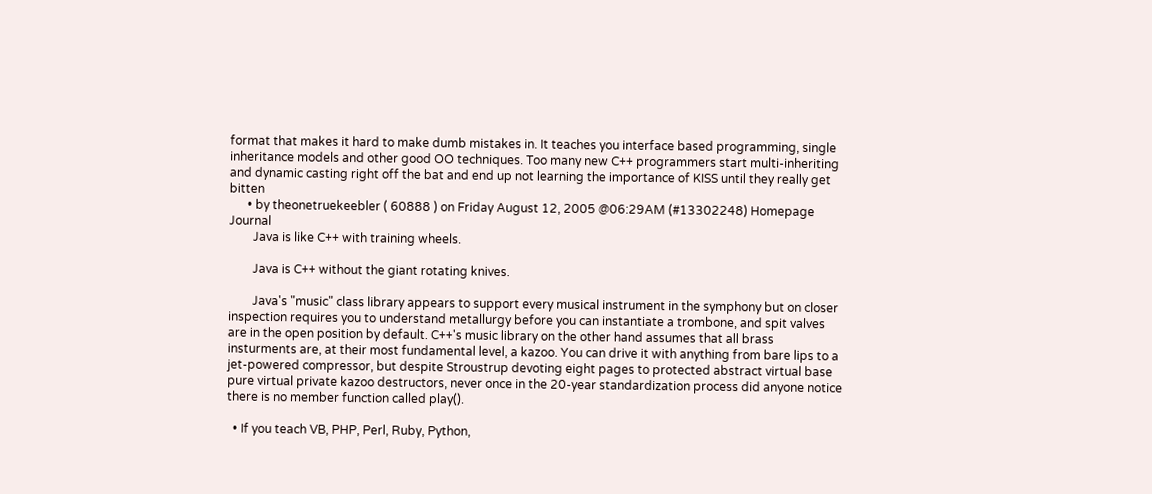format that makes it hard to make dumb mistakes in. It teaches you interface based programming, single inheritance models and other good OO techniques. Too many new C++ programmers start multi-inheriting and dynamic casting right off the bat and end up not learning the importance of KISS until they really get bitten
      • by theonetruekeebler ( 60888 ) on Friday August 12, 2005 @06:29AM (#13302248) Homepage Journal
        Java is like C++ with training wheels.

        Java is C++ without the giant rotating knives.

        Java's "music" class library appears to support every musical instrument in the symphony but on closer inspection requires you to understand metallurgy before you can instantiate a trombone, and spit valves are in the open position by default. C++'s music library on the other hand assumes that all brass insturments are, at their most fundamental level, a kazoo. You can drive it with anything from bare lips to a jet-powered compressor, but despite Stroustrup devoting eight pages to protected abstract virtual base pure virtual private kazoo destructors, never once in the 20-year standardization process did anyone notice there is no member function called play().

  • If you teach VB, PHP, Perl, Ruby, Python,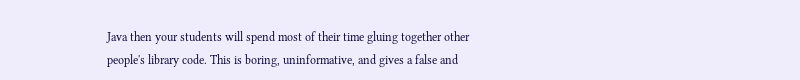Java then your students will spend most of their time gluing together other people's library code. This is boring, uninformative, and gives a false and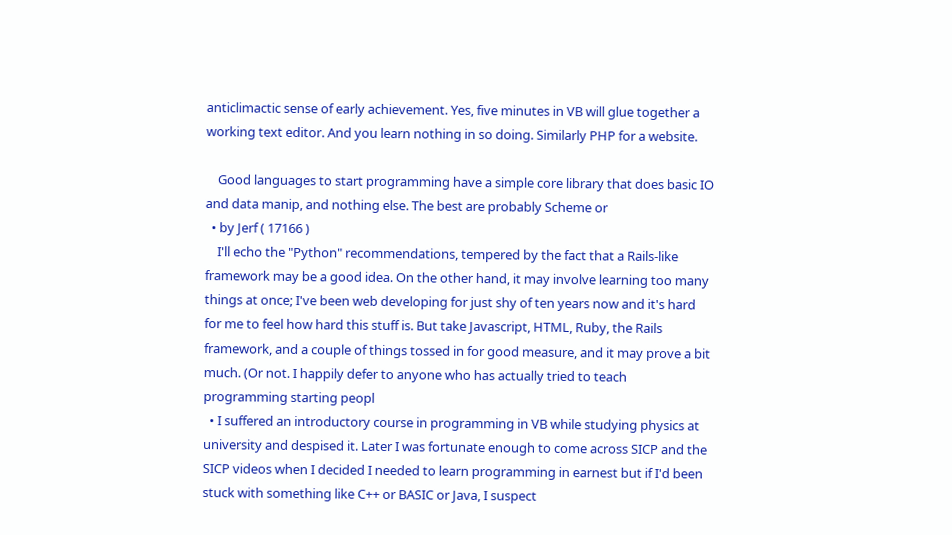anticlimactic sense of early achievement. Yes, five minutes in VB will glue together a working text editor. And you learn nothing in so doing. Similarly PHP for a website.

    Good languages to start programming have a simple core library that does basic IO and data manip, and nothing else. The best are probably Scheme or
  • by Jerf ( 17166 )
    I'll echo the "Python" recommendations, tempered by the fact that a Rails-like framework may be a good idea. On the other hand, it may involve learning too many things at once; I've been web developing for just shy of ten years now and it's hard for me to feel how hard this stuff is. But take Javascript, HTML, Ruby, the Rails framework, and a couple of things tossed in for good measure, and it may prove a bit much. (Or not. I happily defer to anyone who has actually tried to teach programming starting peopl
  • I suffered an introductory course in programming in VB while studying physics at university and despised it. Later I was fortunate enough to come across SICP and the SICP videos when I decided I needed to learn programming in earnest but if I'd been stuck with something like C++ or BASIC or Java, I suspect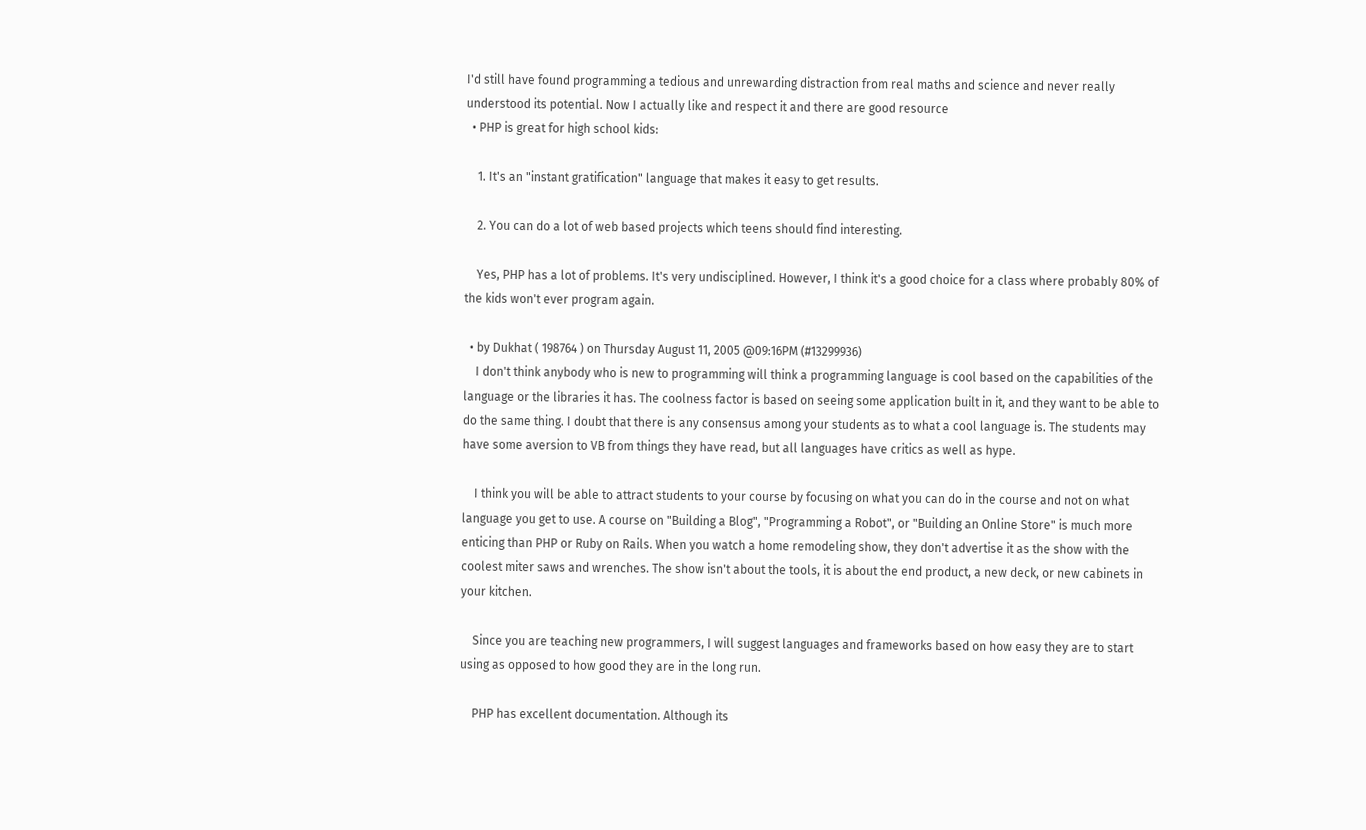I'd still have found programming a tedious and unrewarding distraction from real maths and science and never really understood its potential. Now I actually like and respect it and there are good resource
  • PHP is great for high school kids:

    1. It's an "instant gratification" language that makes it easy to get results.

    2. You can do a lot of web based projects which teens should find interesting.

    Yes, PHP has a lot of problems. It's very undisciplined. However, I think it's a good choice for a class where probably 80% of the kids won't ever program again.

  • by Dukhat ( 198764 ) on Thursday August 11, 2005 @09:16PM (#13299936)
    I don't think anybody who is new to programming will think a programming language is cool based on the capabilities of the language or the libraries it has. The coolness factor is based on seeing some application built in it, and they want to be able to do the same thing. I doubt that there is any consensus among your students as to what a cool language is. The students may have some aversion to VB from things they have read, but all languages have critics as well as hype.

    I think you will be able to attract students to your course by focusing on what you can do in the course and not on what language you get to use. A course on "Building a Blog", "Programming a Robot", or "Building an Online Store" is much more enticing than PHP or Ruby on Rails. When you watch a home remodeling show, they don't advertise it as the show with the coolest miter saws and wrenches. The show isn't about the tools, it is about the end product, a new deck, or new cabinets in your kitchen.

    Since you are teaching new programmers, I will suggest languages and frameworks based on how easy they are to start using as opposed to how good they are in the long run.

    PHP has excellent documentation. Although its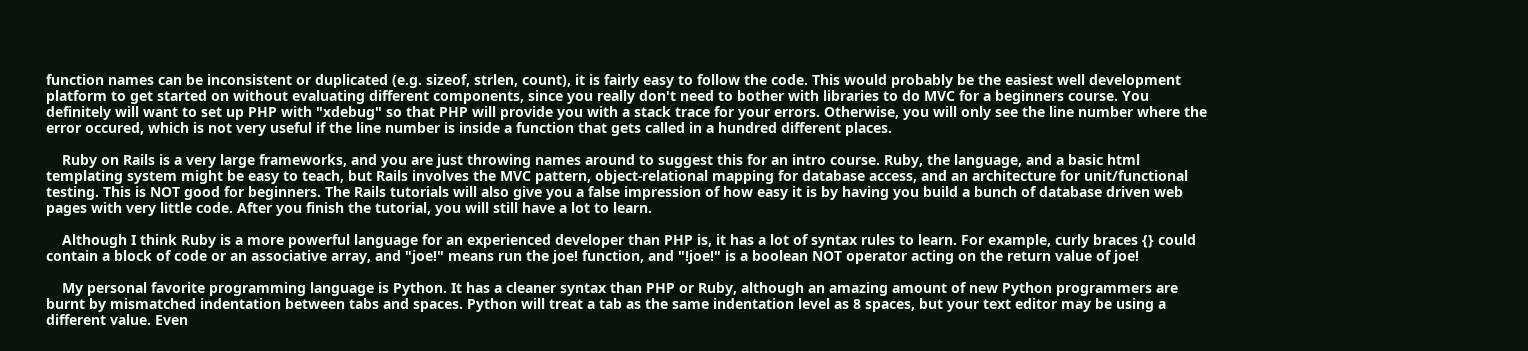function names can be inconsistent or duplicated (e.g. sizeof, strlen, count), it is fairly easy to follow the code. This would probably be the easiest well development platform to get started on without evaluating different components, since you really don't need to bother with libraries to do MVC for a beginners course. You definitely will want to set up PHP with "xdebug" so that PHP will provide you with a stack trace for your errors. Otherwise, you will only see the line number where the error occured, which is not very useful if the line number is inside a function that gets called in a hundred different places.

    Ruby on Rails is a very large frameworks, and you are just throwing names around to suggest this for an intro course. Ruby, the language, and a basic html templating system might be easy to teach, but Rails involves the MVC pattern, object-relational mapping for database access, and an architecture for unit/functional testing. This is NOT good for beginners. The Rails tutorials will also give you a false impression of how easy it is by having you build a bunch of database driven web pages with very little code. After you finish the tutorial, you will still have a lot to learn.

    Although I think Ruby is a more powerful language for an experienced developer than PHP is, it has a lot of syntax rules to learn. For example, curly braces {} could contain a block of code or an associative array, and "joe!" means run the joe! function, and "!joe!" is a boolean NOT operator acting on the return value of joe!

    My personal favorite programming language is Python. It has a cleaner syntax than PHP or Ruby, although an amazing amount of new Python programmers are burnt by mismatched indentation between tabs and spaces. Python will treat a tab as the same indentation level as 8 spaces, but your text editor may be using a different value. Even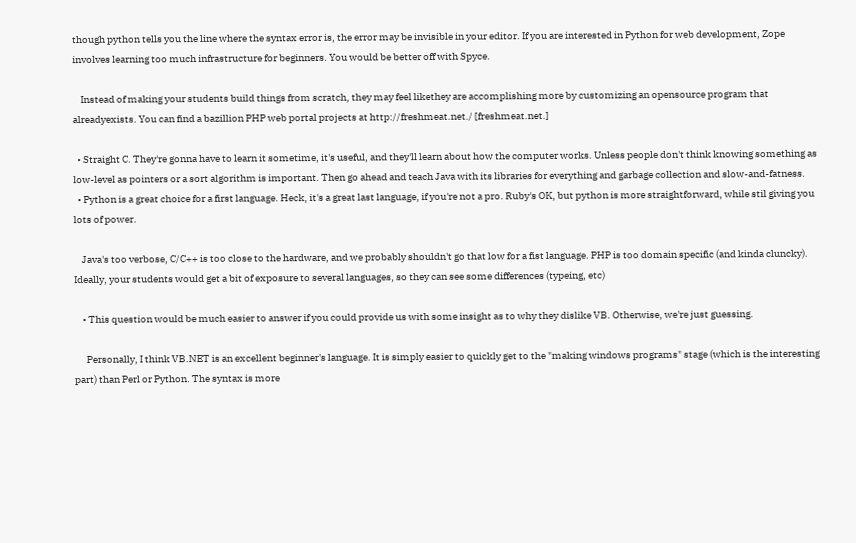though python tells you the line where the syntax error is, the error may be invisible in your editor. If you are interested in Python for web development, Zope involves learning too much infrastructure for beginners. You would be better off with Spyce.

    Instead of making your students build things from scratch, they may feel likethey are accomplishing more by customizing an opensource program that alreadyexists. You can find a bazillion PHP web portal projects at http://freshmeat.net./ [freshmeat.net.]

  • Straight C. They're gonna have to learn it sometime, it's useful, and they'll learn about how the computer works. Unless people don't think knowing something as low-level as pointers or a sort algorithm is important. Then go ahead and teach Java with its libraries for everything and garbage collection and slow-and-fatness.
  • Python is a great choice for a first language. Heck, it's a great last language, if you're not a pro. Ruby's OK, but python is more straightforward, while stil giving you lots of power.

    Java's too verbose, C/C++ is too close to the hardware, and we probably shouldn't go that low for a fist language. PHP is too domain specific (and kinda cluncky). Ideally, your students would get a bit of exposure to several languages, so they can see some differences (typeing, etc)

    • This question would be much easier to answer if you could provide us with some insight as to why they dislike VB. Otherwise, we're just guessing.

      Personally, I think VB.NET is an excellent beginner's language. It is simply easier to quickly get to the "making windows programs" stage (which is the interesting part) than Perl or Python. The syntax is more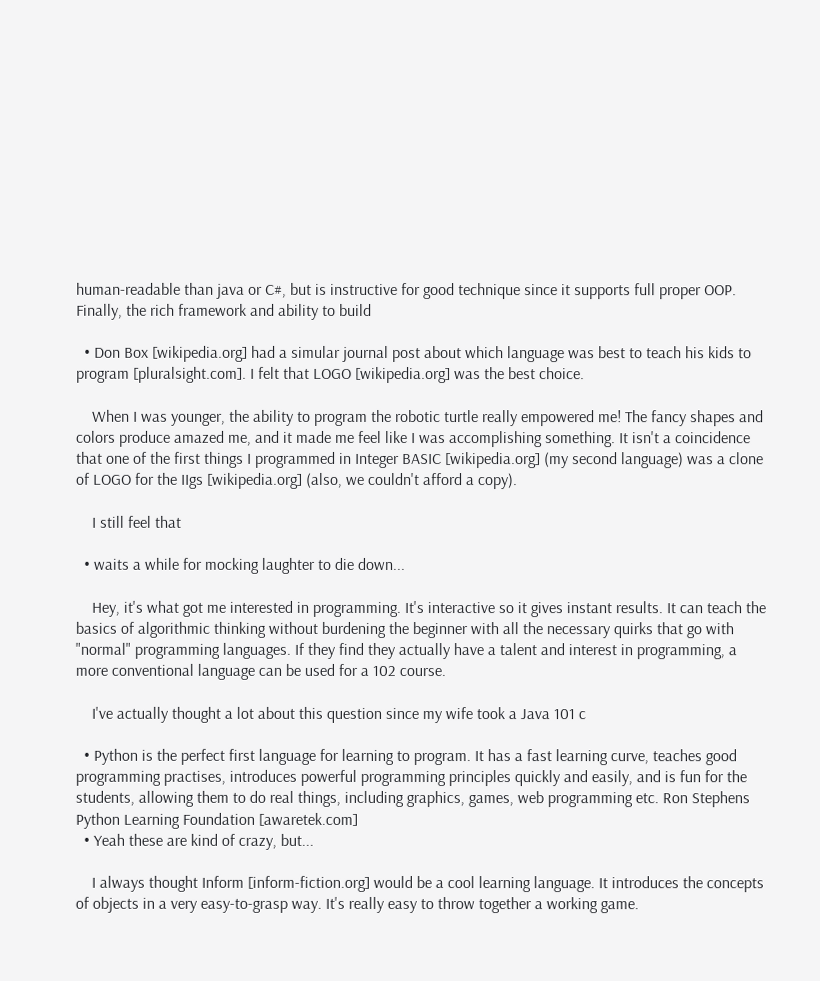human-readable than java or C#, but is instructive for good technique since it supports full proper OOP. Finally, the rich framework and ability to build

  • Don Box [wikipedia.org] had a simular journal post about which language was best to teach his kids to program [pluralsight.com]. I felt that LOGO [wikipedia.org] was the best choice.

    When I was younger, the ability to program the robotic turtle really empowered me! The fancy shapes and colors produce amazed me, and it made me feel like I was accomplishing something. It isn't a coincidence that one of the first things I programmed in Integer BASIC [wikipedia.org] (my second language) was a clone of LOGO for the IIgs [wikipedia.org] (also, we couldn't afford a copy).

    I still feel that

  • waits a while for mocking laughter to die down...

    Hey, it's what got me interested in programming. It's interactive so it gives instant results. It can teach the basics of algorithmic thinking without burdening the beginner with all the necessary quirks that go with "normal" programming languages. If they find they actually have a talent and interest in programming, a more conventional language can be used for a 102 course.

    I've actually thought a lot about this question since my wife took a Java 101 c

  • Python is the perfect first language for learning to program. It has a fast learning curve, teaches good programming practises, introduces powerful programming principles quickly and easily, and is fun for the students, allowing them to do real things, including graphics, games, web programming etc. Ron Stephens Python Learning Foundation [awaretek.com]
  • Yeah these are kind of crazy, but...

    I always thought Inform [inform-fiction.org] would be a cool learning language. It introduces the concepts of objects in a very easy-to-grasp way. It's really easy to throw together a working game.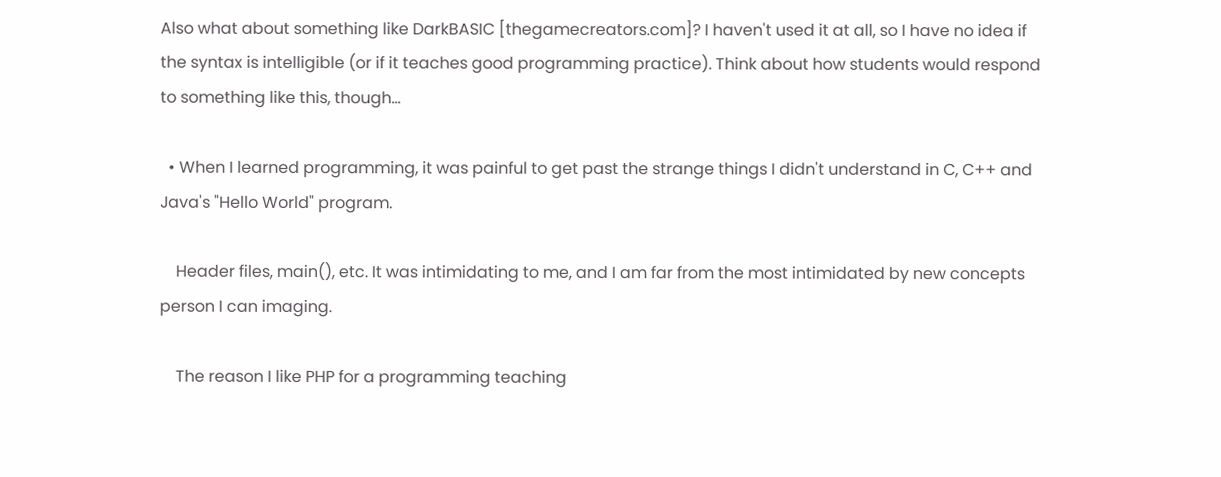Also what about something like DarkBASIC [thegamecreators.com]? I haven't used it at all, so I have no idea if the syntax is intelligible (or if it teaches good programming practice). Think about how students would respond to something like this, though...

  • When I learned programming, it was painful to get past the strange things I didn't understand in C, C++ and Java's "Hello World" program.

    Header files, main(), etc. It was intimidating to me, and I am far from the most intimidated by new concepts person I can imaging.

    The reason I like PHP for a programming teaching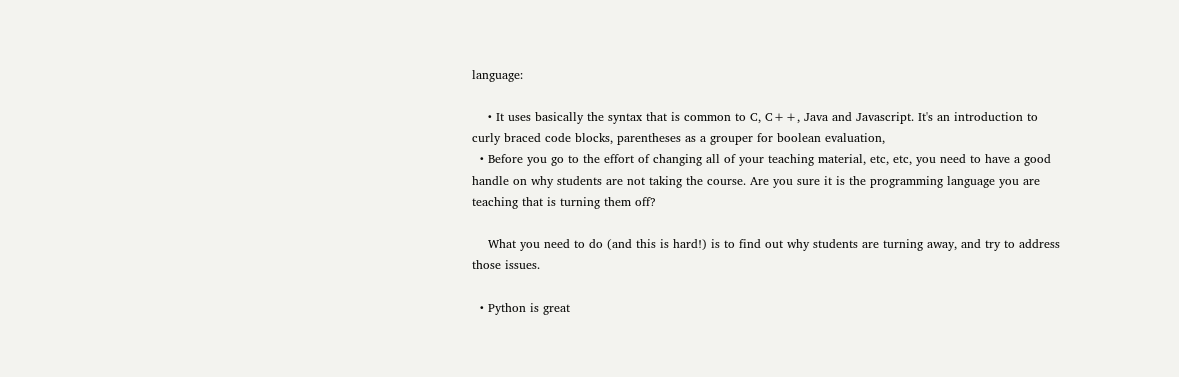language:

    • It uses basically the syntax that is common to C, C++, Java and Javascript. It's an introduction to curly braced code blocks, parentheses as a grouper for boolean evaluation,
  • Before you go to the effort of changing all of your teaching material, etc, etc, you need to have a good handle on why students are not taking the course. Are you sure it is the programming language you are teaching that is turning them off?

    What you need to do (and this is hard!) is to find out why students are turning away, and try to address those issues.

  • Python is great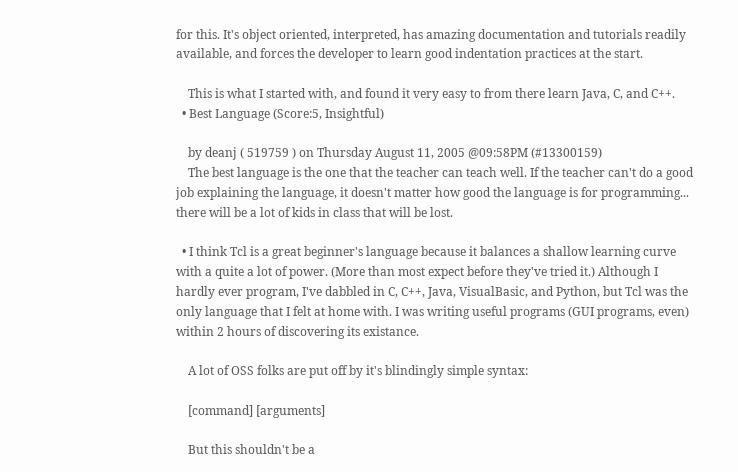for this. It's object oriented, interpreted, has amazing documentation and tutorials readily available, and forces the developer to learn good indentation practices at the start.

    This is what I started with, and found it very easy to from there learn Java, C, and C++.
  • Best Language (Score:5, Insightful)

    by deanj ( 519759 ) on Thursday August 11, 2005 @09:58PM (#13300159)
    The best language is the one that the teacher can teach well. If the teacher can't do a good job explaining the language, it doesn't matter how good the language is for programming... there will be a lot of kids in class that will be lost.

  • I think Tcl is a great beginner's language because it balances a shallow learning curve with a quite a lot of power. (More than most expect before they've tried it.) Although I hardly ever program, I've dabbled in C, C++, Java, VisualBasic, and Python, but Tcl was the only language that I felt at home with. I was writing useful programs (GUI programs, even) within 2 hours of discovering its existance.

    A lot of OSS folks are put off by it's blindingly simple syntax:

    [command] [arguments]

    But this shouldn't be a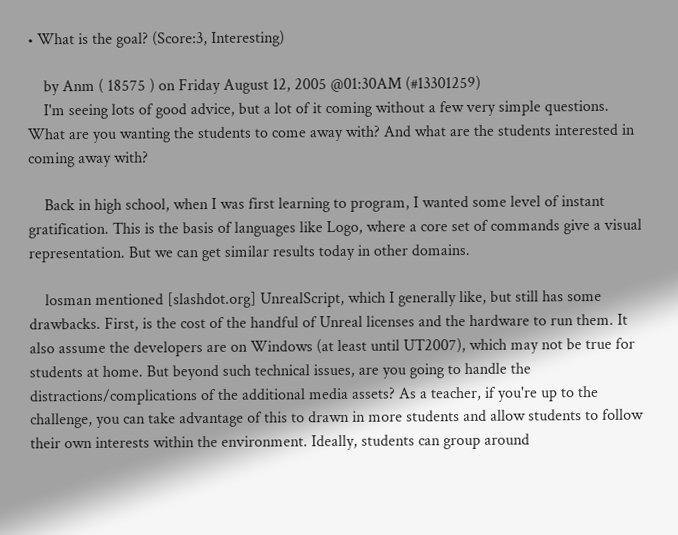• What is the goal? (Score:3, Interesting)

    by Anm ( 18575 ) on Friday August 12, 2005 @01:30AM (#13301259)
    I'm seeing lots of good advice, but a lot of it coming without a few very simple questions. What are you wanting the students to come away with? And what are the students interested in coming away with?

    Back in high school, when I was first learning to program, I wanted some level of instant gratification. This is the basis of languages like Logo, where a core set of commands give a visual representation. But we can get similar results today in other domains.

    losman mentioned [slashdot.org] UnrealScript, which I generally like, but still has some drawbacks. First, is the cost of the handful of Unreal licenses and the hardware to run them. It also assume the developers are on Windows (at least until UT2007), which may not be true for students at home. But beyond such technical issues, are you going to handle the distractions/complications of the additional media assets? As a teacher, if you're up to the challenge, you can take advantage of this to drawn in more students and allow students to follow their own interests within the environment. Ideally, students can group around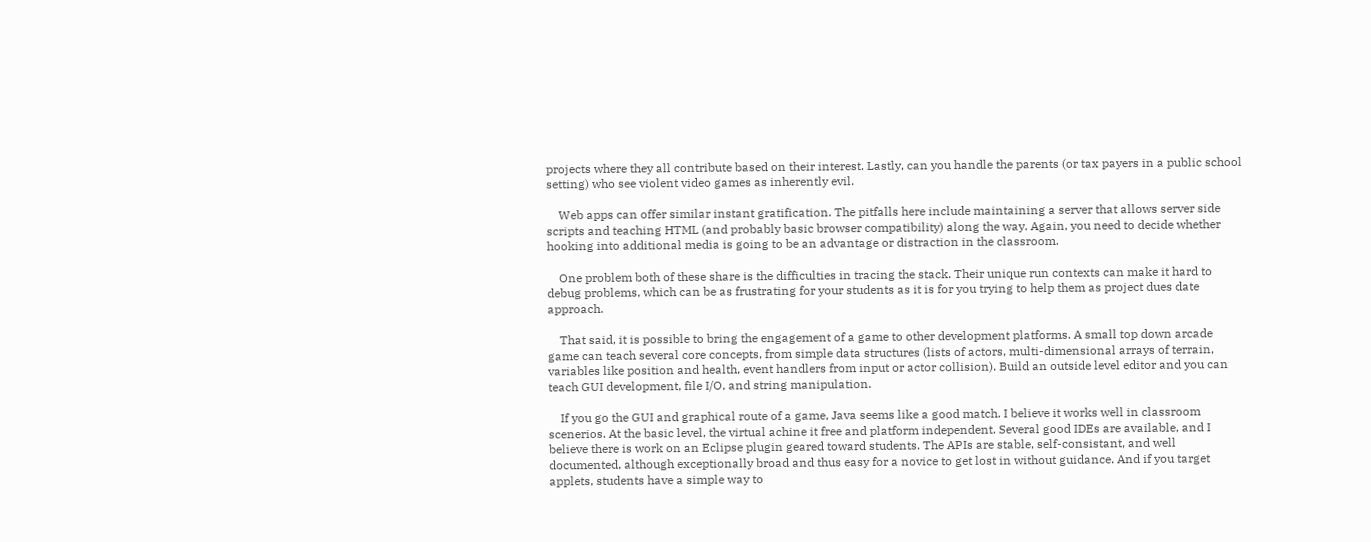projects where they all contribute based on their interest. Lastly, can you handle the parents (or tax payers in a public school setting) who see violent video games as inherently evil.

    Web apps can offer similar instant gratification. The pitfalls here include maintaining a server that allows server side scripts and teaching HTML (and probably basic browser compatibility) along the way. Again, you need to decide whether hooking into additional media is going to be an advantage or distraction in the classroom.

    One problem both of these share is the difficulties in tracing the stack. Their unique run contexts can make it hard to debug problems, which can be as frustrating for your students as it is for you trying to help them as project dues date approach.

    That said, it is possible to bring the engagement of a game to other development platforms. A small top down arcade game can teach several core concepts, from simple data structures (lists of actors, multi-dimensional arrays of terrain, variables like position and health, event handlers from input or actor collision). Build an outside level editor and you can teach GUI development, file I/O, and string manipulation.

    If you go the GUI and graphical route of a game, Java seems like a good match. I believe it works well in classroom scenerios. At the basic level, the virtual achine it free and platform independent. Several good IDEs are available, and I believe there is work on an Eclipse plugin geared toward students. The APIs are stable, self-consistant, and well documented, although exceptionally broad and thus easy for a novice to get lost in without guidance. And if you target applets, students have a simple way to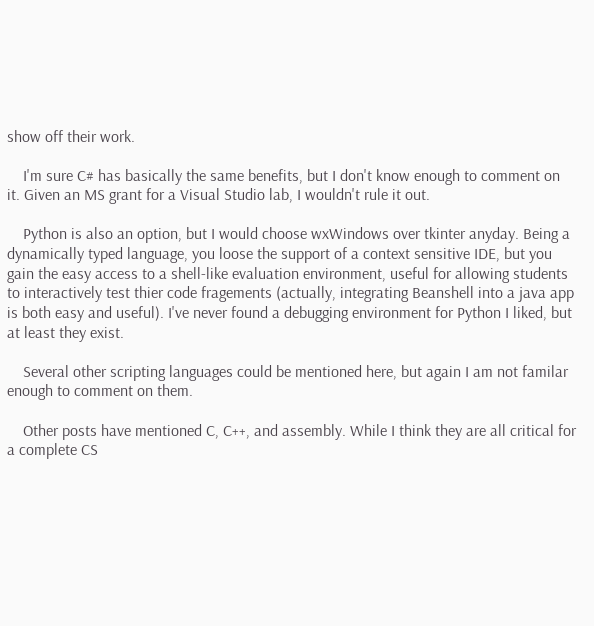show off their work.

    I'm sure C# has basically the same benefits, but I don't know enough to comment on it. Given an MS grant for a Visual Studio lab, I wouldn't rule it out.

    Python is also an option, but I would choose wxWindows over tkinter anyday. Being a dynamically typed language, you loose the support of a context sensitive IDE, but you gain the easy access to a shell-like evaluation environment, useful for allowing students to interactively test thier code fragements (actually, integrating Beanshell into a java app is both easy and useful). I've never found a debugging environment for Python I liked, but at least they exist.

    Several other scripting languages could be mentioned here, but again I am not familar enough to comment on them.

    Other posts have mentioned C, C++, and assembly. While I think they are all critical for a complete CS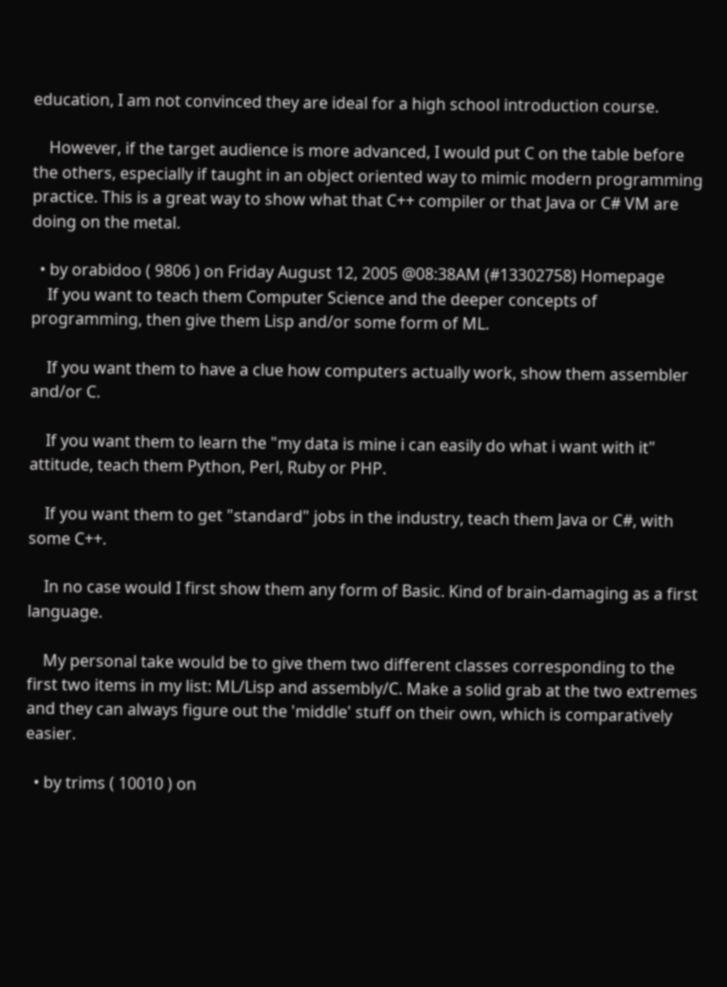education, I am not convinced they are ideal for a high school introduction course.

    However, if the target audience is more advanced, I would put C on the table before the others, especially if taught in an object oriented way to mimic modern programming practice. This is a great way to show what that C++ compiler or that Java or C# VM are doing on the metal.

  • by orabidoo ( 9806 ) on Friday August 12, 2005 @08:38AM (#13302758) Homepage
    If you want to teach them Computer Science and the deeper concepts of programming, then give them Lisp and/or some form of ML.

    If you want them to have a clue how computers actually work, show them assembler and/or C.

    If you want them to learn the "my data is mine i can easily do what i want with it" attitude, teach them Python, Perl, Ruby or PHP.

    If you want them to get "standard" jobs in the industry, teach them Java or C#, with some C++.

    In no case would I first show them any form of Basic. Kind of brain-damaging as a first language.

    My personal take would be to give them two different classes corresponding to the first two items in my list: ML/Lisp and assembly/C. Make a solid grab at the two extremes and they can always figure out the 'middle' stuff on their own, which is comparatively easier.

  • by trims ( 10010 ) on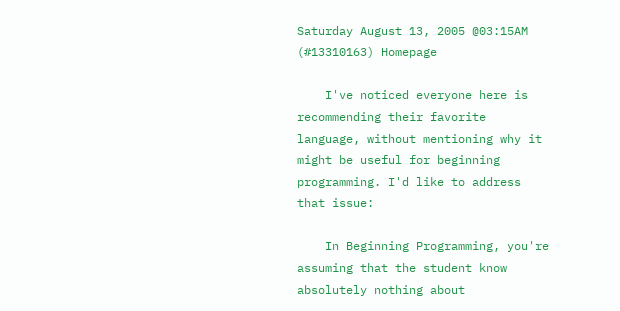Saturday August 13, 2005 @03:15AM (#13310163) Homepage

    I've noticed everyone here is recommending their favorite language, without mentioning why it might be useful for beginning programming. I'd like to address that issue:

    In Beginning Programming, you're assuming that the student know absolutely nothing about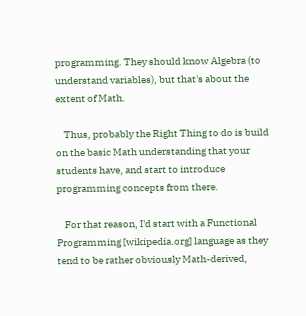programming. They should know Algebra (to understand variables), but that's about the extent of Math.

    Thus, probably the Right Thing to do is build on the basic Math understanding that your students have, and start to introduce programming concepts from there.

    For that reason, I'd start with a Functional Programming [wikipedia.org] language as they tend to be rather obviously Math-derived,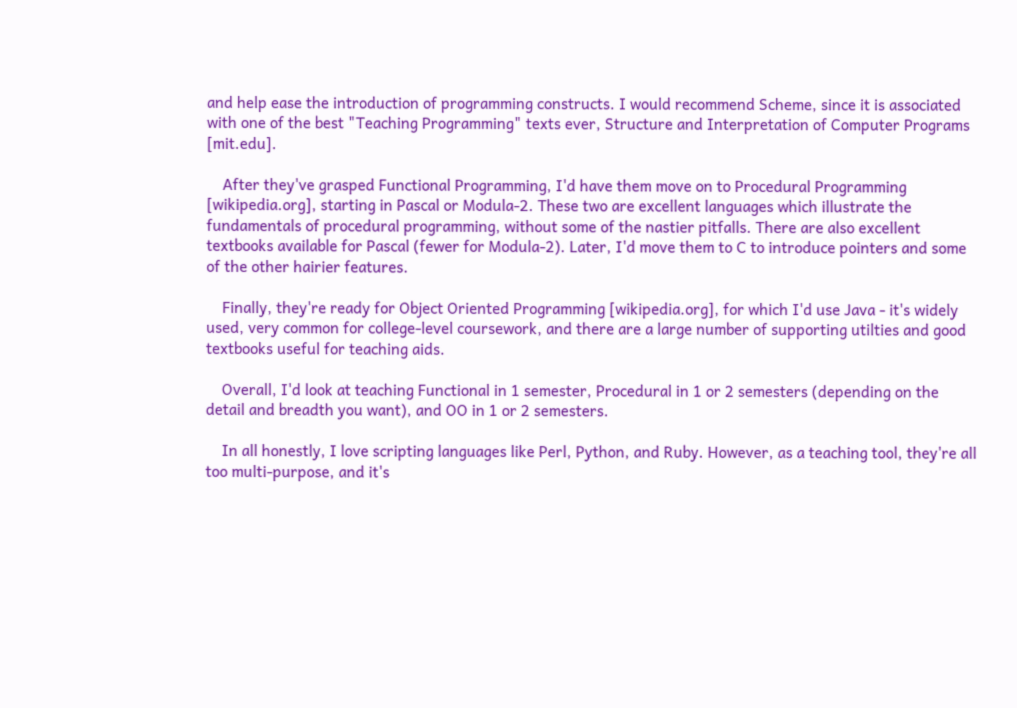and help ease the introduction of programming constructs. I would recommend Scheme, since it is associated with one of the best "Teaching Programming" texts ever, Structure and Interpretation of Computer Programs [mit.edu].

    After they've grasped Functional Programming, I'd have them move on to Procedural Programming [wikipedia.org], starting in Pascal or Modula-2. These two are excellent languages which illustrate the fundamentals of procedural programming, without some of the nastier pitfalls. There are also excellent textbooks available for Pascal (fewer for Modula-2). Later, I'd move them to C to introduce pointers and some of the other hairier features.

    Finally, they're ready for Object Oriented Programming [wikipedia.org], for which I'd use Java - it's widely used, very common for college-level coursework, and there are a large number of supporting utilties and good textbooks useful for teaching aids.

    Overall, I'd look at teaching Functional in 1 semester, Procedural in 1 or 2 semesters (depending on the detail and breadth you want), and OO in 1 or 2 semesters.

    In all honestly, I love scripting languages like Perl, Python, and Ruby. However, as a teaching tool, they're all too multi-purpose, and it's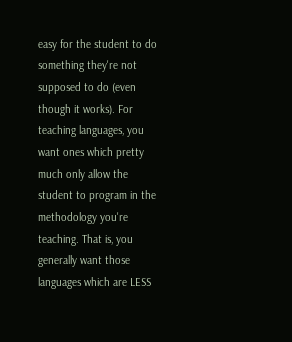easy for the student to do something they're not supposed to do (even though it works). For teaching languages, you want ones which pretty much only allow the student to program in the methodology you're teaching. That is, you generally want those languages which are LESS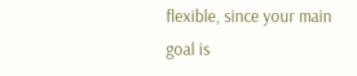flexible, since your main goal is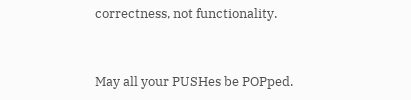correctness, not functionality.


May all your PUSHes be POPped.